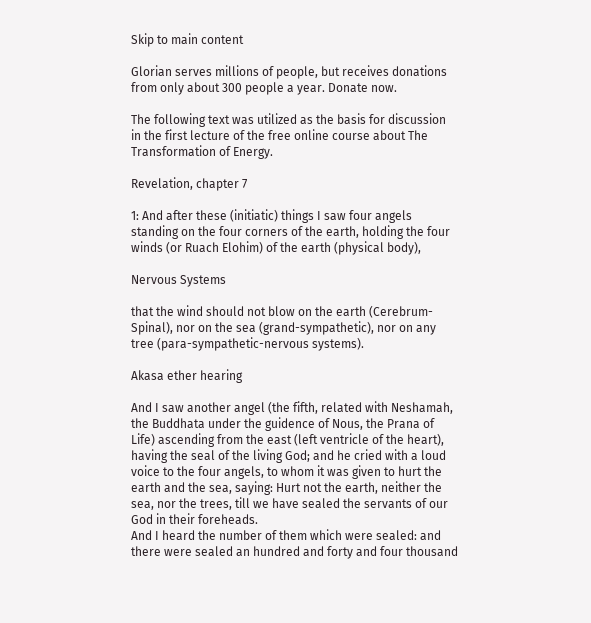Skip to main content

Glorian serves millions of people, but receives donations from only about 300 people a year. Donate now.

The following text was utilized as the basis for discussion in the first lecture of the free online course about The Transformation of Energy.

Revelation, chapter 7

1: And after these (initiatic) things I saw four angels standing on the four corners of the earth, holding the four winds (or Ruach Elohim) of the earth (physical body),

Nervous Systems

that the wind should not blow on the earth (Cerebrum-Spinal), nor on the sea (grand-sympathetic), nor on any tree (para-sympathetic-nervous systems).

Akasa ether hearing

And I saw another angel (the fifth, related with Neshamah, the Buddhata under the guidence of Nous, the Prana of Life) ascending from the east (left ventricle of the heart), having the seal of the living God; and he cried with a loud voice to the four angels, to whom it was given to hurt the earth and the sea, saying: Hurt not the earth, neither the sea, nor the trees, till we have sealed the servants of our God in their foreheads.
And I heard the number of them which were sealed: and there were sealed an hundred and forty and four thousand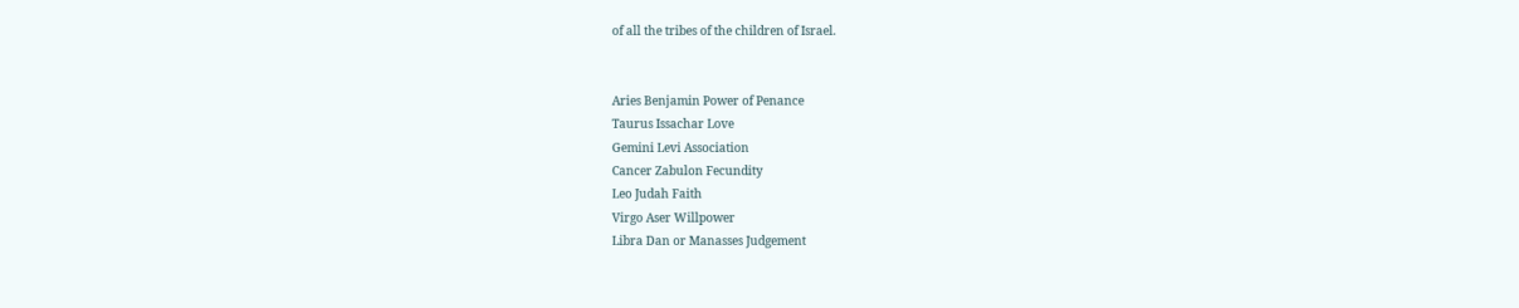of all the tribes of the children of Israel.


Aries Benjamin Power of Penance
Taurus Issachar Love
Gemini Levi Association
Cancer Zabulon Fecundity
Leo Judah Faith
Virgo Aser Willpower
Libra Dan or Manasses Judgement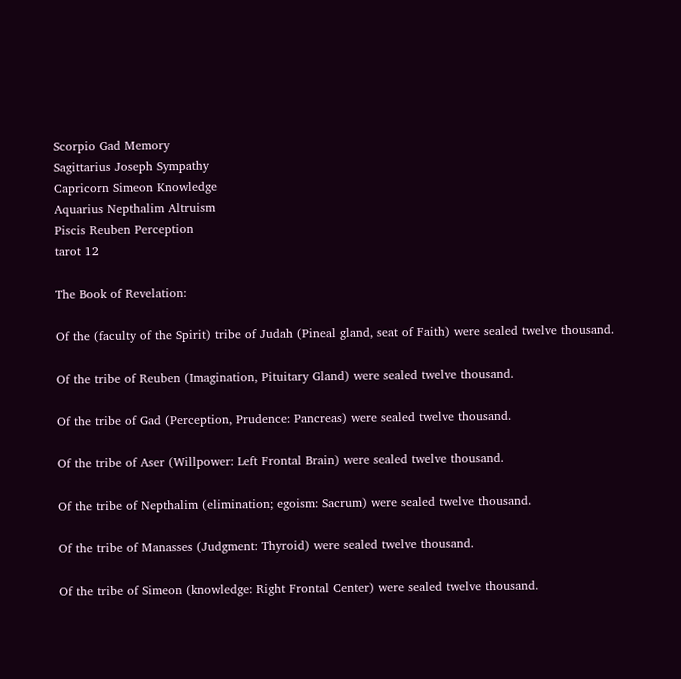Scorpio Gad Memory
Sagittarius Joseph Sympathy
Capricorn Simeon Knowledge
Aquarius Nepthalim Altruism
Piscis Reuben Perception
tarot 12

The Book of Revelation:

Of the (faculty of the Spirit) tribe of Judah (Pineal gland, seat of Faith) were sealed twelve thousand.

Of the tribe of Reuben (Imagination, Pituitary Gland) were sealed twelve thousand.

Of the tribe of Gad (Perception, Prudence: Pancreas) were sealed twelve thousand.

Of the tribe of Aser (Willpower: Left Frontal Brain) were sealed twelve thousand.

Of the tribe of Nepthalim (elimination; egoism: Sacrum) were sealed twelve thousand.

Of the tribe of Manasses (Judgment: Thyroid) were sealed twelve thousand.

Of the tribe of Simeon (knowledge: Right Frontal Center) were sealed twelve thousand.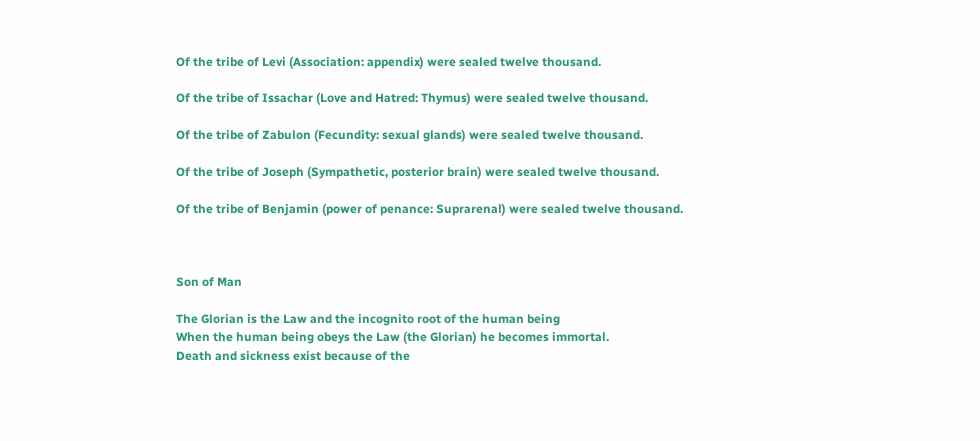Of the tribe of Levi (Association: appendix) were sealed twelve thousand.

Of the tribe of Issachar (Love and Hatred: Thymus) were sealed twelve thousand.

Of the tribe of Zabulon (Fecundity: sexual glands) were sealed twelve thousand.

Of the tribe of Joseph (Sympathetic, posterior brain) were sealed twelve thousand.

Of the tribe of Benjamin (power of penance: Suprarenal) were sealed twelve thousand.



Son of Man

The Glorian is the Law and the incognito root of the human being
When the human being obeys the Law (the Glorian) he becomes immortal.
Death and sickness exist because of the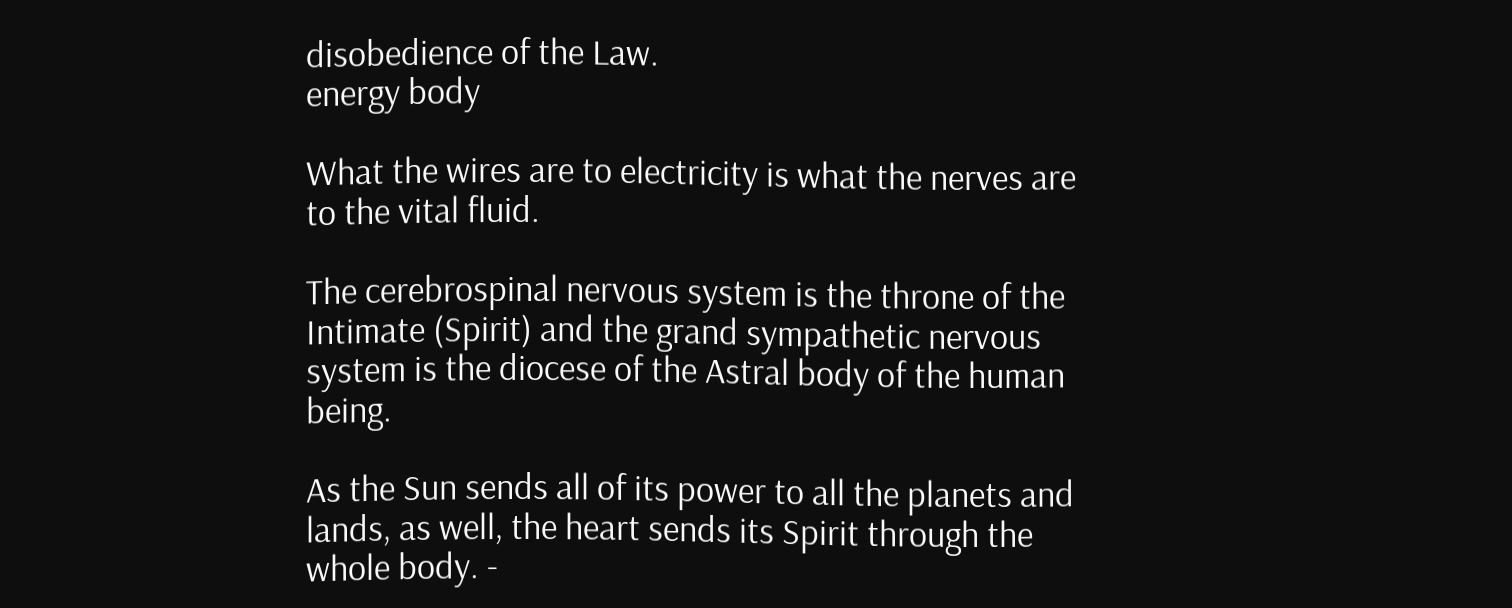disobedience of the Law.
energy body

What the wires are to electricity is what the nerves are to the vital fluid.

The cerebrospinal nervous system is the throne of the Intimate (Spirit) and the grand sympathetic nervous system is the diocese of the Astral body of the human being.

As the Sun sends all of its power to all the planets and lands, as well, the heart sends its Spirit through the whole body. -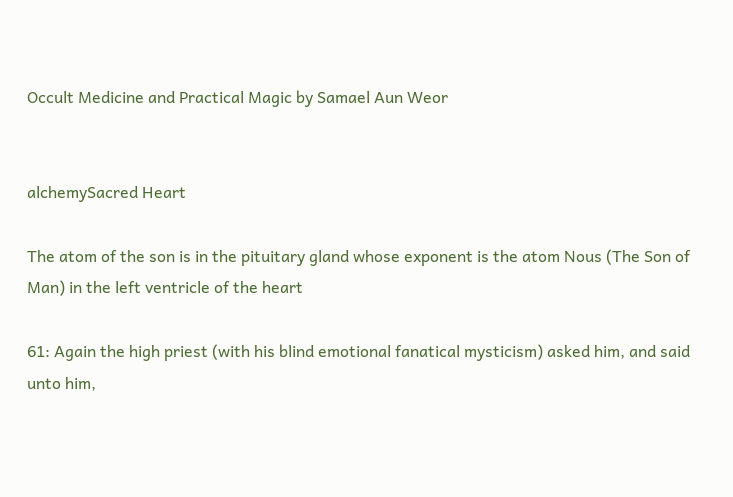Occult Medicine and Practical Magic by Samael Aun Weor


alchemySacred Heart

The atom of the son is in the pituitary gland whose exponent is the atom Nous (The Son of Man) in the left ventricle of the heart

61: Again the high priest (with his blind emotional fanatical mysticism) asked him, and said unto him,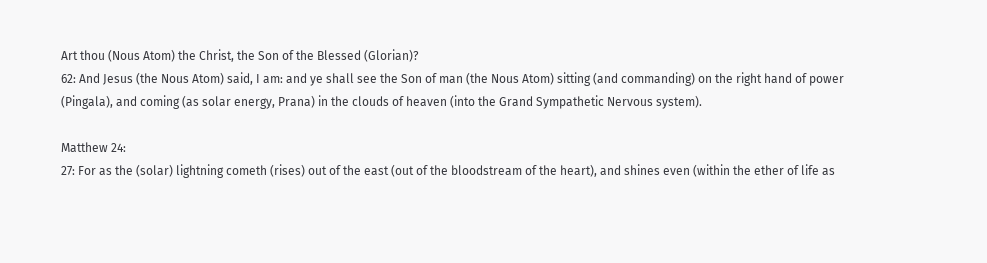Art thou (Nous Atom) the Christ, the Son of the Blessed (Glorian)?
62: And Jesus (the Nous Atom) said, I am: and ye shall see the Son of man (the Nous Atom) sitting (and commanding) on the right hand of power (Pingala), and coming (as solar energy, Prana) in the clouds of heaven (into the Grand Sympathetic Nervous system).

Matthew 24:
27: For as the (solar) lightning cometh (rises) out of the east (out of the bloodstream of the heart), and shines even (within the ether of life as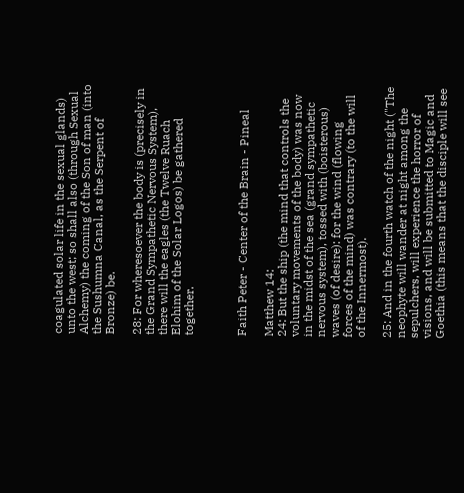coagulated solar life in the sexual glands) unto the west; so shall also (through Sexual Alchemy) the coming of the Son of man (into the Sushumna Canal, as the Serpent of Bronze) be.

28: For wheresoever the body is (precisely in the Grand Sympathetic Nervous System), there will the eagles (the Twelve Ruach Elohim of the Solar Logos) be gathered together.



Faith Peter - Center of the Brain - Pineal

Matthew 14:
24: But the ship (the mind that controls the voluntary movements of the body) was now in the midst of the sea (grand sympathetic nervous system), tossed with (boisterous) waves (of desire): for the wind (flowing forces of the mind) was contrary (to the will of the Innermost).

25: And in the fourth watch of the night ("The neophyte will wander at night among the sepulchers, will experience the horror of visions, and will be submitted to Magic and Goethia (this means that the disciple will see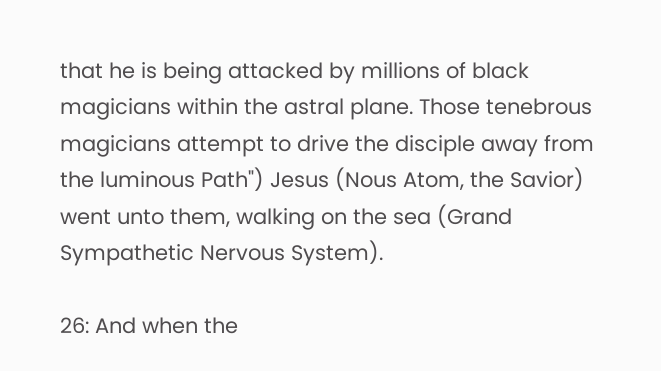that he is being attacked by millions of black magicians within the astral plane. Those tenebrous magicians attempt to drive the disciple away from the luminous Path") Jesus (Nous Atom, the Savior) went unto them, walking on the sea (Grand Sympathetic Nervous System).

26: And when the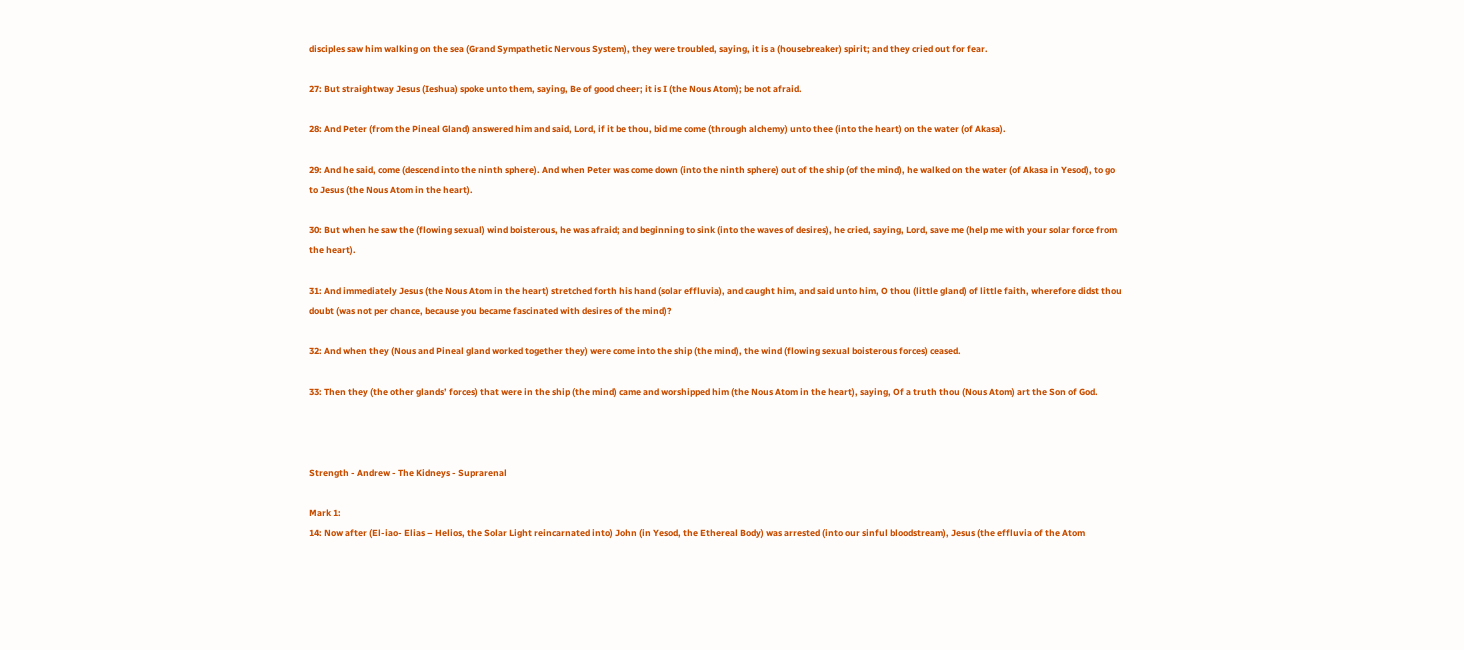disciples saw him walking on the sea (Grand Sympathetic Nervous System), they were troubled, saying, it is a (housebreaker) spirit; and they cried out for fear.

27: But straightway Jesus (Ieshua) spoke unto them, saying, Be of good cheer; it is I (the Nous Atom); be not afraid.

28: And Peter (from the Pineal Gland) answered him and said, Lord, if it be thou, bid me come (through alchemy) unto thee (into the heart) on the water (of Akasa).

29: And he said, come (descend into the ninth sphere). And when Peter was come down (into the ninth sphere) out of the ship (of the mind), he walked on the water (of Akasa in Yesod), to go to Jesus (the Nous Atom in the heart).

30: But when he saw the (flowing sexual) wind boisterous, he was afraid; and beginning to sink (into the waves of desires), he cried, saying, Lord, save me (help me with your solar force from the heart).

31: And immediately Jesus (the Nous Atom in the heart) stretched forth his hand (solar effluvia), and caught him, and said unto him, O thou (little gland) of little faith, wherefore didst thou doubt (was not per chance, because you became fascinated with desires of the mind)?

32: And when they (Nous and Pineal gland worked together they) were come into the ship (the mind), the wind (flowing sexual boisterous forces) ceased.

33: Then they (the other glands’ forces) that were in the ship (the mind) came and worshipped him (the Nous Atom in the heart), saying, Of a truth thou (Nous Atom) art the Son of God.



Strength - Andrew - The Kidneys - Suprarenal

Mark 1:
14: Now after (El-iao- Elias – Helios, the Solar Light reincarnated into) John (in Yesod, the Ethereal Body) was arrested (into our sinful bloodstream), Jesus (the effluvia of the Atom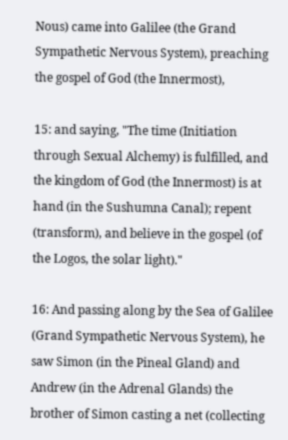Nous) came into Galilee (the Grand Sympathetic Nervous System), preaching the gospel of God (the Innermost),

15: and saying, "The time (Initiation through Sexual Alchemy) is fulfilled, and the kingdom of God (the Innermost) is at hand (in the Sushumna Canal); repent (transform), and believe in the gospel (of the Logos, the solar light)."

16: And passing along by the Sea of Galilee (Grand Sympathetic Nervous System), he saw Simon (in the Pineal Gland) and Andrew (in the Adrenal Glands) the brother of Simon casting a net (collecting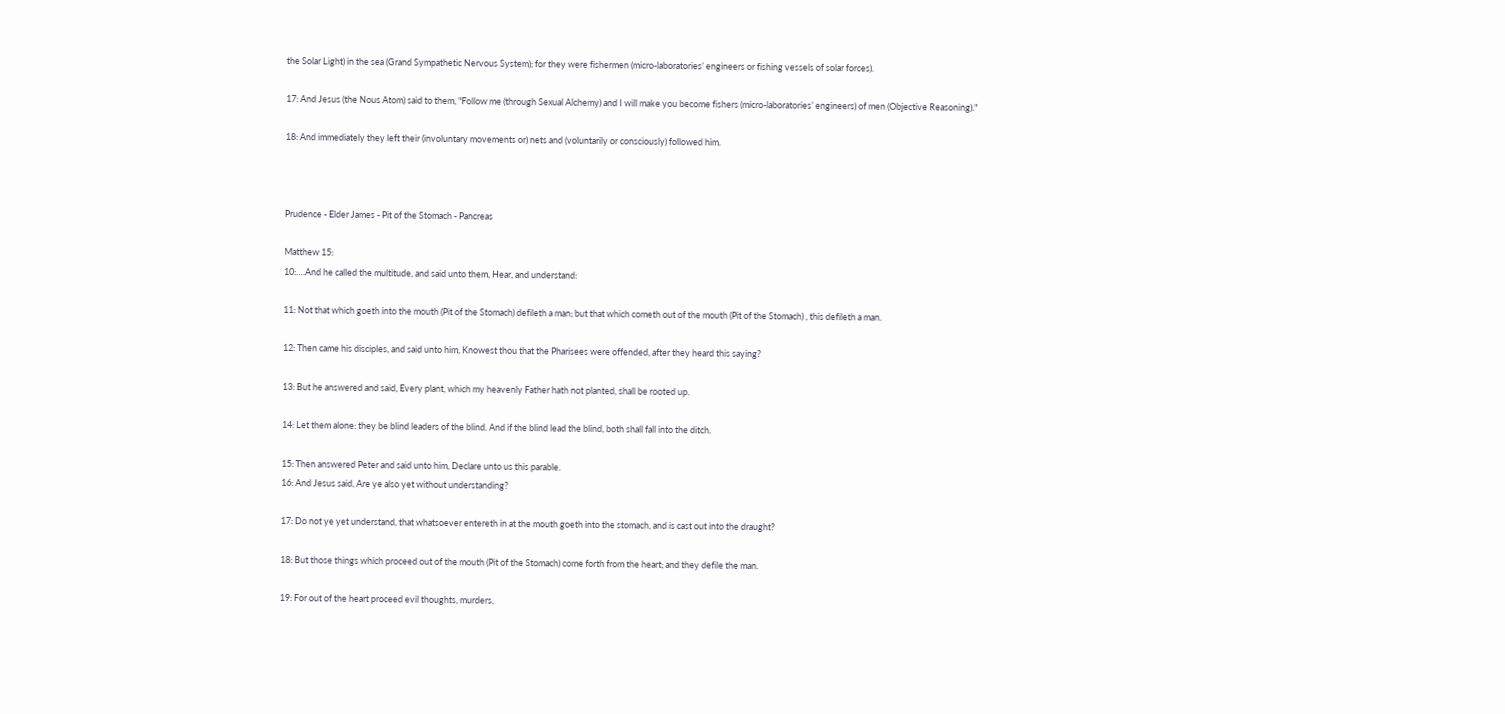the Solar Light) in the sea (Grand Sympathetic Nervous System); for they were fishermen (micro-laboratories’ engineers or fishing vessels of solar forces).

17: And Jesus (the Nous Atom) said to them, "Follow me (through Sexual Alchemy) and I will make you become fishers (micro-laboratories’ engineers) of men (Objective Reasoning)."

18: And immediately they left their (involuntary movements or) nets and (voluntarily or consciously) followed him.



Prudence - Elder James - Pit of the Stomach - Pancreas

Matthew 15:
10:….And he called the multitude, and said unto them, Hear, and understand:

11: Not that which goeth into the mouth (Pit of the Stomach) defileth a man; but that which cometh out of the mouth (Pit of the Stomach) , this defileth a man.

12: Then came his disciples, and said unto him, Knowest thou that the Pharisees were offended, after they heard this saying?

13: But he answered and said, Every plant, which my heavenly Father hath not planted, shall be rooted up.

14: Let them alone: they be blind leaders of the blind. And if the blind lead the blind, both shall fall into the ditch.

15: Then answered Peter and said unto him, Declare unto us this parable.
16: And Jesus said, Are ye also yet without understanding?

17: Do not ye yet understand, that whatsoever entereth in at the mouth goeth into the stomach, and is cast out into the draught?

18: But those things which proceed out of the mouth (Pit of the Stomach) come forth from the heart; and they defile the man.

19: For out of the heart proceed evil thoughts, murders,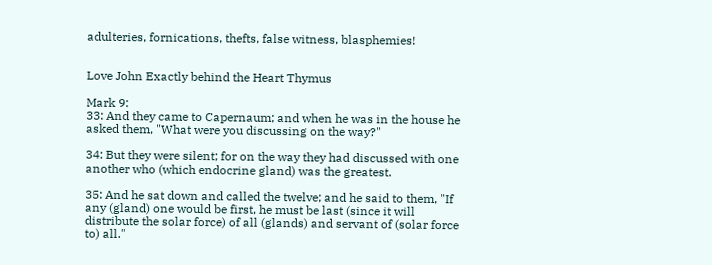adulteries, fornications, thefts, false witness, blasphemies!


Love John Exactly behind the Heart Thymus

Mark 9:
33: And they came to Capernaum; and when he was in the house he asked them, "What were you discussing on the way?"

34: But they were silent; for on the way they had discussed with one another who (which endocrine gland) was the greatest.

35: And he sat down and called the twelve; and he said to them, "If any (gland) one would be first, he must be last (since it will distribute the solar force) of all (glands) and servant of (solar force to) all."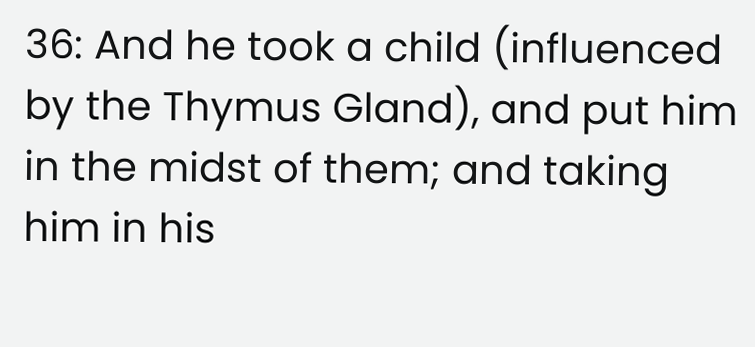36: And he took a child (influenced by the Thymus Gland), and put him in the midst of them; and taking him in his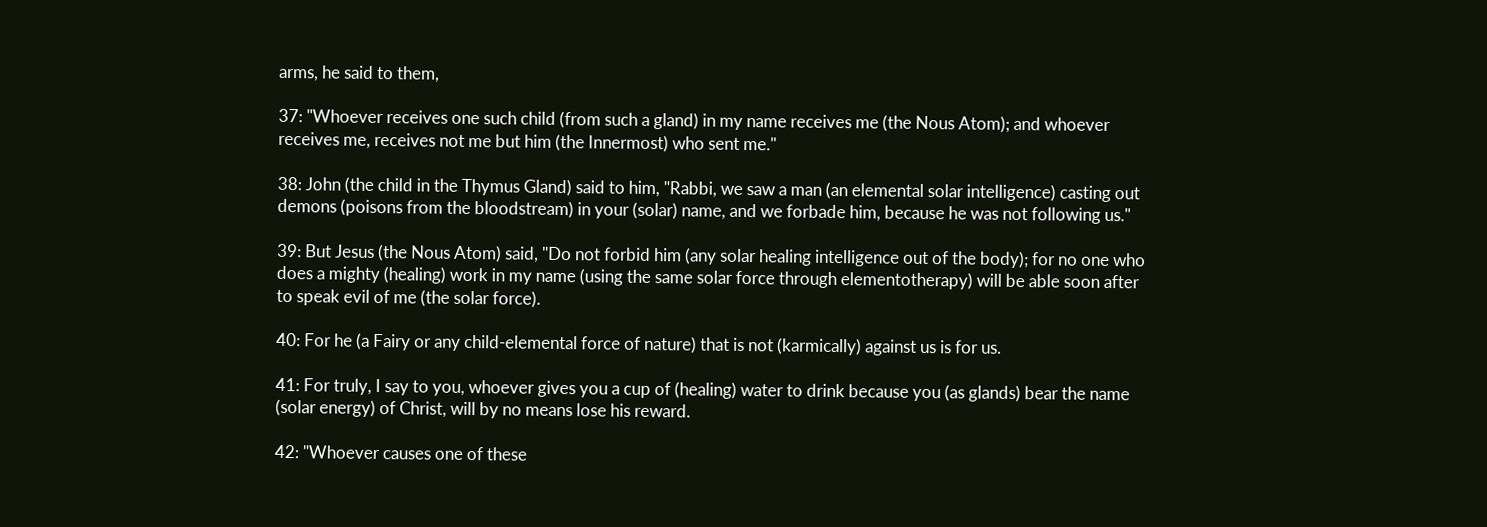arms, he said to them,

37: "Whoever receives one such child (from such a gland) in my name receives me (the Nous Atom); and whoever receives me, receives not me but him (the Innermost) who sent me."

38: John (the child in the Thymus Gland) said to him, "Rabbi, we saw a man (an elemental solar intelligence) casting out demons (poisons from the bloodstream) in your (solar) name, and we forbade him, because he was not following us."

39: But Jesus (the Nous Atom) said, "Do not forbid him (any solar healing intelligence out of the body); for no one who does a mighty (healing) work in my name (using the same solar force through elementotherapy) will be able soon after to speak evil of me (the solar force).

40: For he (a Fairy or any child-elemental force of nature) that is not (karmically) against us is for us.

41: For truly, I say to you, whoever gives you a cup of (healing) water to drink because you (as glands) bear the name (solar energy) of Christ, will by no means lose his reward.

42: "Whoever causes one of these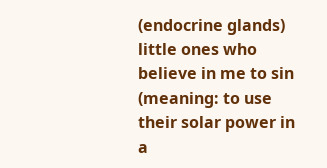(endocrine glands) little ones who believe in me to sin (meaning: to use their solar power in a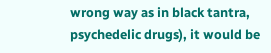wrong way as in black tantra, psychedelic drugs), it would be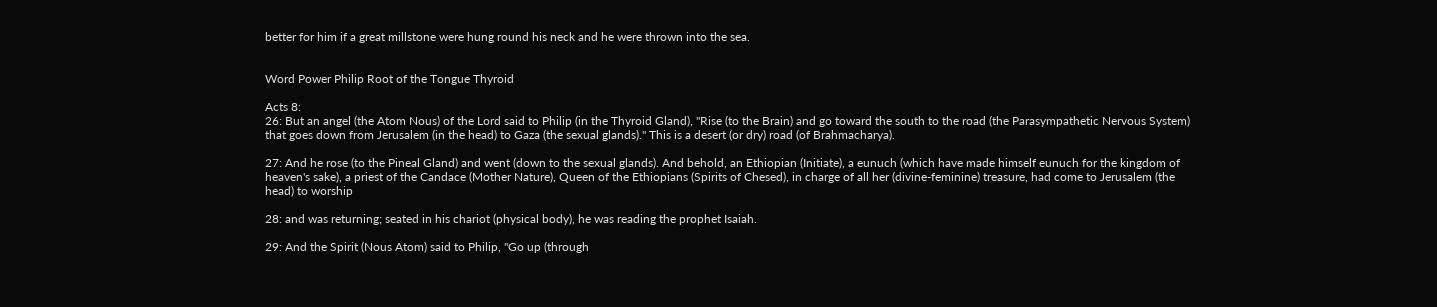better for him if a great millstone were hung round his neck and he were thrown into the sea.


Word Power Philip Root of the Tongue Thyroid

Acts 8:
26: But an angel (the Atom Nous) of the Lord said to Philip (in the Thyroid Gland), "Rise (to the Brain) and go toward the south to the road (the Parasympathetic Nervous System) that goes down from Jerusalem (in the head) to Gaza (the sexual glands)." This is a desert (or dry) road (of Brahmacharya).

27: And he rose (to the Pineal Gland) and went (down to the sexual glands). And behold, an Ethiopian (Initiate), a eunuch (which have made himself eunuch for the kingdom of heaven's sake), a priest of the Candace (Mother Nature), Queen of the Ethiopians (Spirits of Chesed), in charge of all her (divine-feminine) treasure, had come to Jerusalem (the head) to worship

28: and was returning; seated in his chariot (physical body), he was reading the prophet Isaiah.

29: And the Spirit (Nous Atom) said to Philip, "Go up (through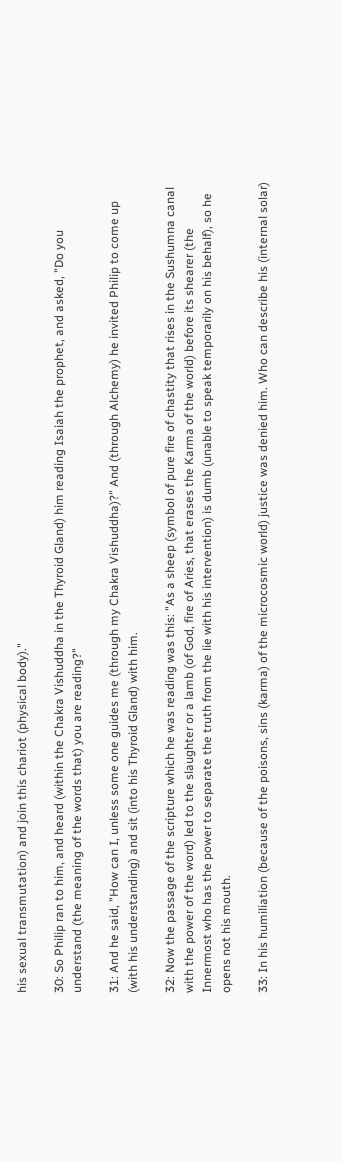his sexual transmutation) and join this chariot (physical body)."

30: So Philip ran to him, and heard (within the Chakra Vishuddha in the Thyroid Gland) him reading Isaiah the prophet, and asked, "Do you understand (the meaning of the words that) you are reading?"

31: And he said, "How can I, unless some one guides me (through my Chakra Vishuddha)?" And (through Alchemy) he invited Philip to come up (with his understanding) and sit (into his Thyroid Gland) with him.

32: Now the passage of the scripture which he was reading was this: "As a sheep (symbol of pure fire of chastity that rises in the Sushumna canal with the power of the word) led to the slaughter or a lamb (of God, fire of Aries, that erases the Karma of the world) before its shearer (the Innermost who has the power to separate the truth from the lie with his intervention) is dumb (unable to speak temporarily on his behalf), so he opens not his mouth.

33: In his humiliation (because of the poisons, sins (karma) of the microcosmic world) justice was denied him. Who can describe his (internal solar)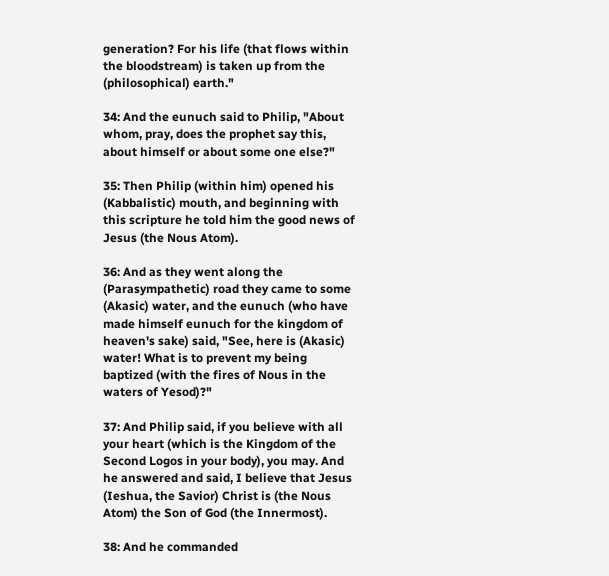generation? For his life (that flows within the bloodstream) is taken up from the (philosophical) earth."

34: And the eunuch said to Philip, "About whom, pray, does the prophet say this, about himself or about some one else?"

35: Then Philip (within him) opened his (Kabbalistic) mouth, and beginning with this scripture he told him the good news of Jesus (the Nous Atom).

36: And as they went along the (Parasympathetic) road they came to some (Akasic) water, and the eunuch (who have made himself eunuch for the kingdom of heaven's sake) said, "See, here is (Akasic) water! What is to prevent my being baptized (with the fires of Nous in the waters of Yesod)?"

37: And Philip said, if you believe with all your heart (which is the Kingdom of the Second Logos in your body), you may. And he answered and said, I believe that Jesus (Ieshua, the Savior) Christ is (the Nous Atom) the Son of God (the Innermost).

38: And he commanded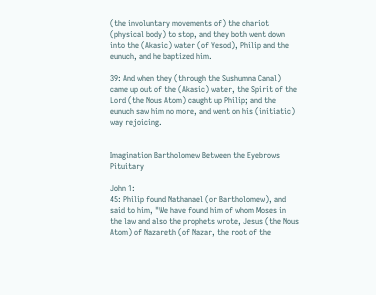(the involuntary movements of) the chariot (physical body) to stop, and they both went down into the (Akasic) water (of Yesod), Philip and the eunuch, and he baptized him.

39: And when they (through the Sushumna Canal) came up out of the (Akasic) water, the Spirit of the Lord (the Nous Atom) caught up Philip; and the eunuch saw him no more, and went on his (initiatic) way rejoicing.


Imagination Bartholomew Between the Eyebrows Pituitary

John 1:
45: Philip found Nathanael (or Bartholomew), and said to him, "We have found him of whom Moses in the law and also the prophets wrote, Jesus (the Nous Atom) of Nazareth (of Nazar, the root of the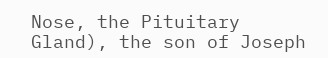Nose, the Pituitary Gland), the son of Joseph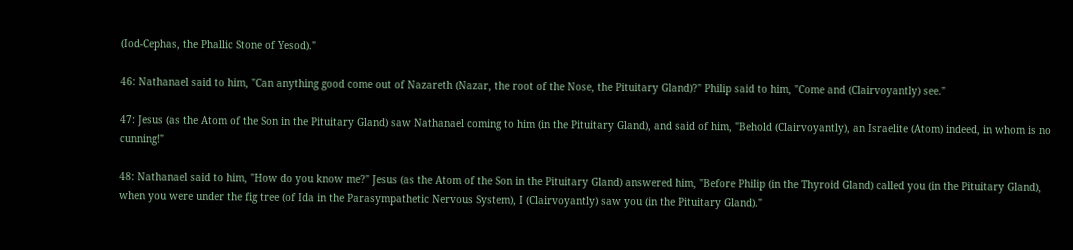(Iod-Cephas, the Phallic Stone of Yesod)."

46: Nathanael said to him, "Can anything good come out of Nazareth (Nazar, the root of the Nose, the Pituitary Gland)?" Philip said to him, "Come and (Clairvoyantly) see."

47: Jesus (as the Atom of the Son in the Pituitary Gland) saw Nathanael coming to him (in the Pituitary Gland), and said of him, "Behold (Clairvoyantly), an Israelite (Atom) indeed, in whom is no cunning!"

48: Nathanael said to him, "How do you know me?" Jesus (as the Atom of the Son in the Pituitary Gland) answered him, "Before Philip (in the Thyroid Gland) called you (in the Pituitary Gland), when you were under the fig tree (of Ida in the Parasympathetic Nervous System), I (Clairvoyantly) saw you (in the Pituitary Gland)."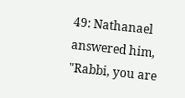49: Nathanael answered him, "Rabbi, you are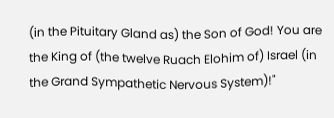(in the Pituitary Gland as) the Son of God! You are the King of (the twelve Ruach Elohim of) Israel (in the Grand Sympathetic Nervous System)!"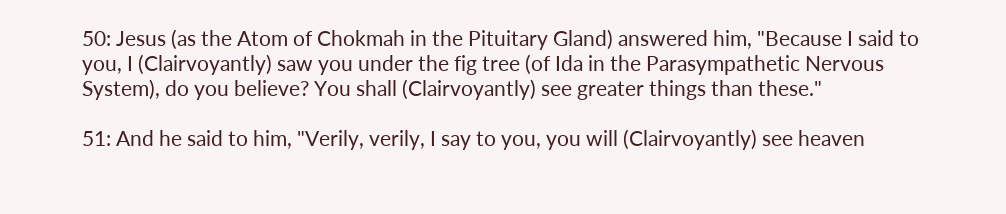50: Jesus (as the Atom of Chokmah in the Pituitary Gland) answered him, "Because I said to you, I (Clairvoyantly) saw you under the fig tree (of Ida in the Parasympathetic Nervous System), do you believe? You shall (Clairvoyantly) see greater things than these."

51: And he said to him, "Verily, verily, I say to you, you will (Clairvoyantly) see heaven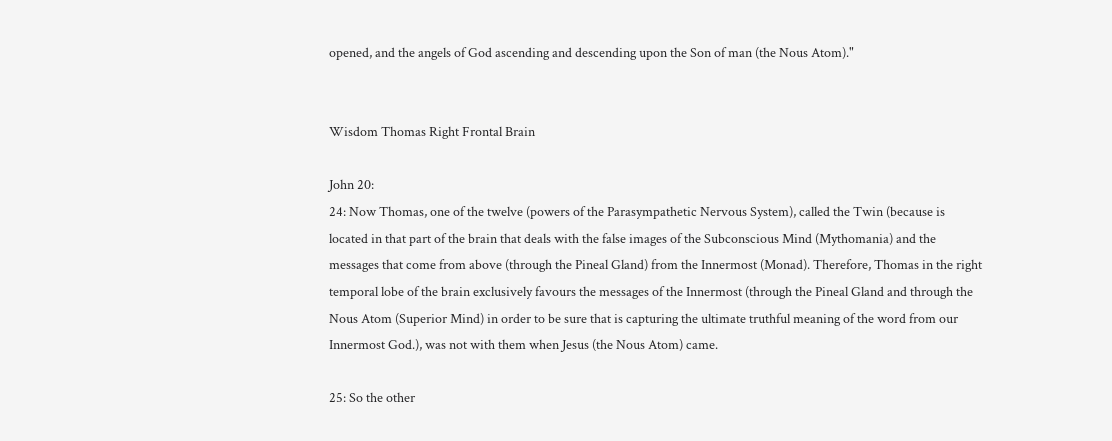opened, and the angels of God ascending and descending upon the Son of man (the Nous Atom)."


Wisdom Thomas Right Frontal Brain

John 20:
24: Now Thomas, one of the twelve (powers of the Parasympathetic Nervous System), called the Twin (because is located in that part of the brain that deals with the false images of the Subconscious Mind (Mythomania) and the messages that come from above (through the Pineal Gland) from the Innermost (Monad). Therefore, Thomas in the right temporal lobe of the brain exclusively favours the messages of the Innermost (through the Pineal Gland and through the Nous Atom (Superior Mind) in order to be sure that is capturing the ultimate truthful meaning of the word from our Innermost God.), was not with them when Jesus (the Nous Atom) came.

25: So the other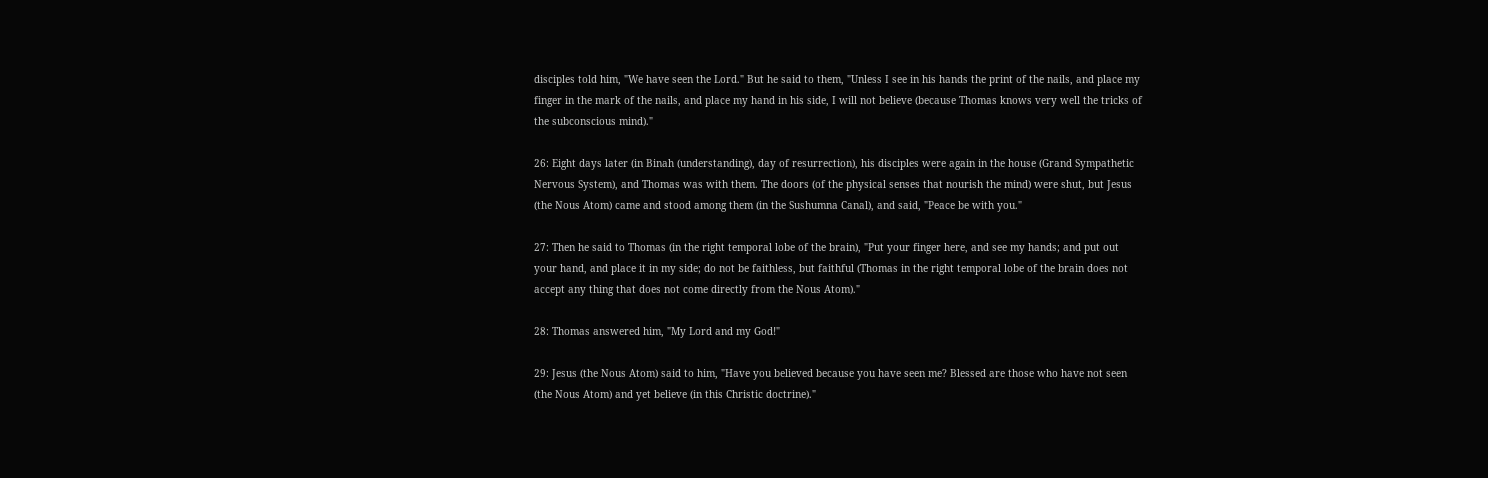disciples told him, "We have seen the Lord." But he said to them, "Unless I see in his hands the print of the nails, and place my finger in the mark of the nails, and place my hand in his side, I will not believe (because Thomas knows very well the tricks of the subconscious mind)."

26: Eight days later (in Binah (understanding), day of resurrection), his disciples were again in the house (Grand Sympathetic Nervous System), and Thomas was with them. The doors (of the physical senses that nourish the mind) were shut, but Jesus (the Nous Atom) came and stood among them (in the Sushumna Canal), and said, "Peace be with you."

27: Then he said to Thomas (in the right temporal lobe of the brain), "Put your finger here, and see my hands; and put out your hand, and place it in my side; do not be faithless, but faithful (Thomas in the right temporal lobe of the brain does not accept any thing that does not come directly from the Nous Atom)."

28: Thomas answered him, "My Lord and my God!"

29: Jesus (the Nous Atom) said to him, "Have you believed because you have seen me? Blessed are those who have not seen (the Nous Atom) and yet believe (in this Christic doctrine)."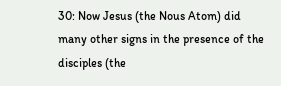30: Now Jesus (the Nous Atom) did many other signs in the presence of the disciples (the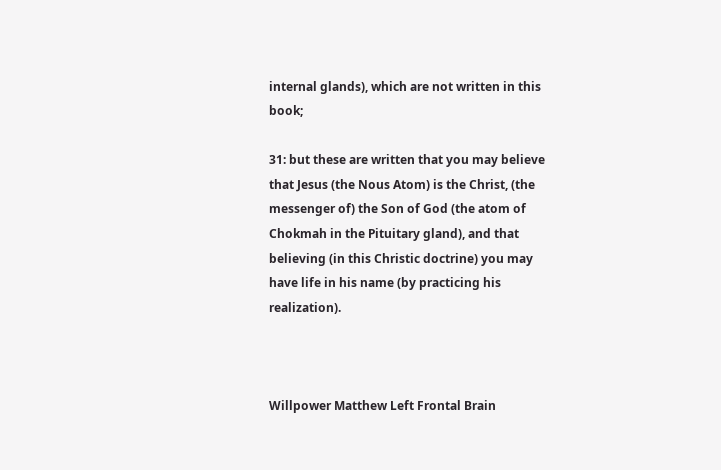internal glands), which are not written in this book;

31: but these are written that you may believe that Jesus (the Nous Atom) is the Christ, (the messenger of) the Son of God (the atom of Chokmah in the Pituitary gland), and that believing (in this Christic doctrine) you may have life in his name (by practicing his realization).



Willpower Matthew Left Frontal Brain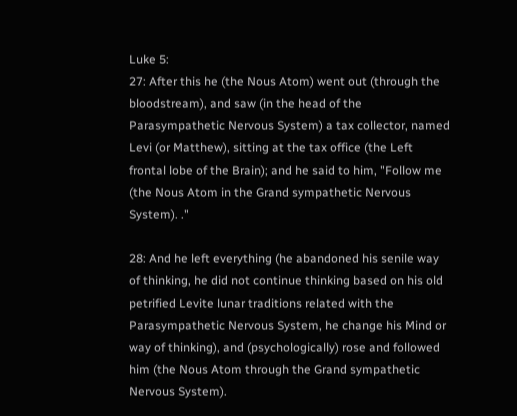Luke 5:
27: After this he (the Nous Atom) went out (through the bloodstream), and saw (in the head of the Parasympathetic Nervous System) a tax collector, named Levi (or Matthew), sitting at the tax office (the Left frontal lobe of the Brain); and he said to him, "Follow me (the Nous Atom in the Grand sympathetic Nervous System). ."

28: And he left everything (he abandoned his senile way of thinking, he did not continue thinking based on his old petrified Levite lunar traditions related with the Parasympathetic Nervous System, he change his Mind or way of thinking), and (psychologically) rose and followed him (the Nous Atom through the Grand sympathetic Nervous System).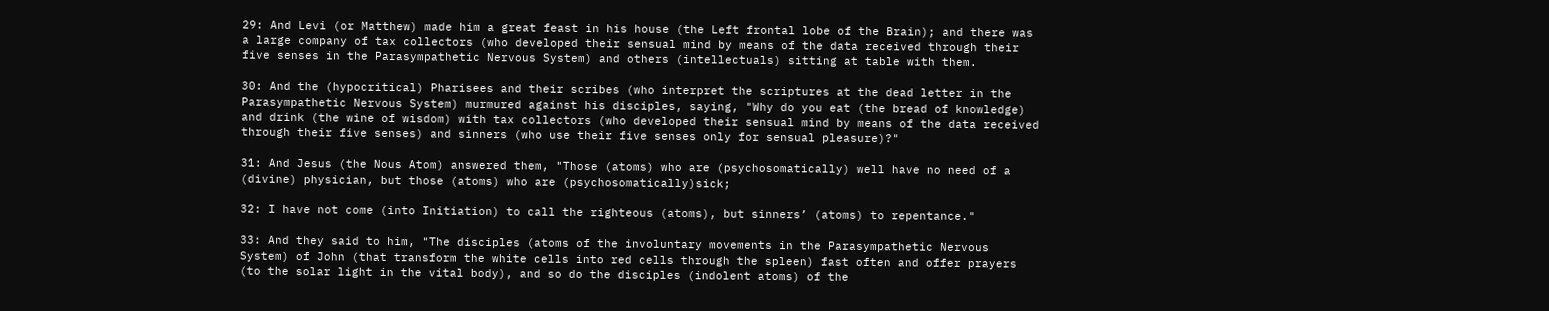29: And Levi (or Matthew) made him a great feast in his house (the Left frontal lobe of the Brain); and there was a large company of tax collectors (who developed their sensual mind by means of the data received through their five senses in the Parasympathetic Nervous System) and others (intellectuals) sitting at table with them.

30: And the (hypocritical) Pharisees and their scribes (who interpret the scriptures at the dead letter in the Parasympathetic Nervous System) murmured against his disciples, saying, "Why do you eat (the bread of knowledge) and drink (the wine of wisdom) with tax collectors (who developed their sensual mind by means of the data received through their five senses) and sinners (who use their five senses only for sensual pleasure)?"

31: And Jesus (the Nous Atom) answered them, "Those (atoms) who are (psychosomatically) well have no need of a (divine) physician, but those (atoms) who are (psychosomatically)sick;

32: I have not come (into Initiation) to call the righteous (atoms), but sinners’ (atoms) to repentance."

33: And they said to him, "The disciples (atoms of the involuntary movements in the Parasympathetic Nervous System) of John (that transform the white cells into red cells through the spleen) fast often and offer prayers (to the solar light in the vital body), and so do the disciples (indolent atoms) of the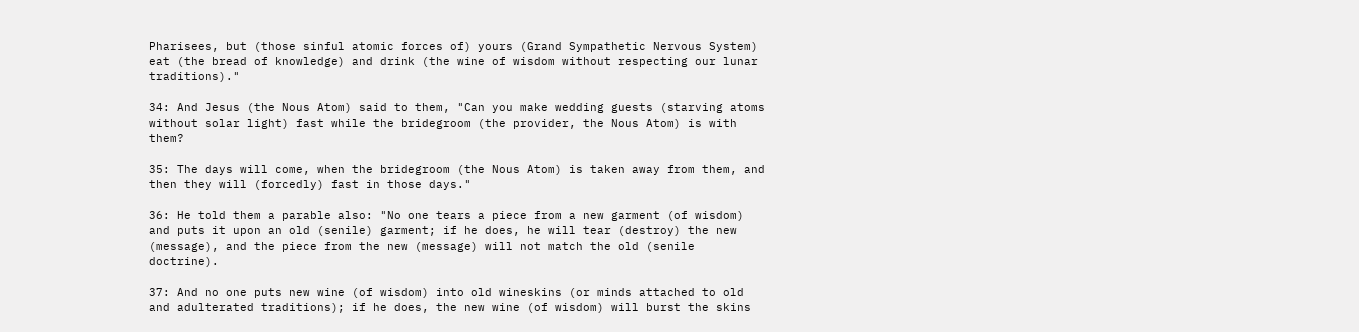Pharisees, but (those sinful atomic forces of) yours (Grand Sympathetic Nervous System) eat (the bread of knowledge) and drink (the wine of wisdom without respecting our lunar traditions)."

34: And Jesus (the Nous Atom) said to them, "Can you make wedding guests (starving atoms without solar light) fast while the bridegroom (the provider, the Nous Atom) is with them?

35: The days will come, when the bridegroom (the Nous Atom) is taken away from them, and then they will (forcedly) fast in those days."

36: He told them a parable also: "No one tears a piece from a new garment (of wisdom) and puts it upon an old (senile) garment; if he does, he will tear (destroy) the new (message), and the piece from the new (message) will not match the old (senile doctrine).

37: And no one puts new wine (of wisdom) into old wineskins (or minds attached to old and adulterated traditions); if he does, the new wine (of wisdom) will burst the skins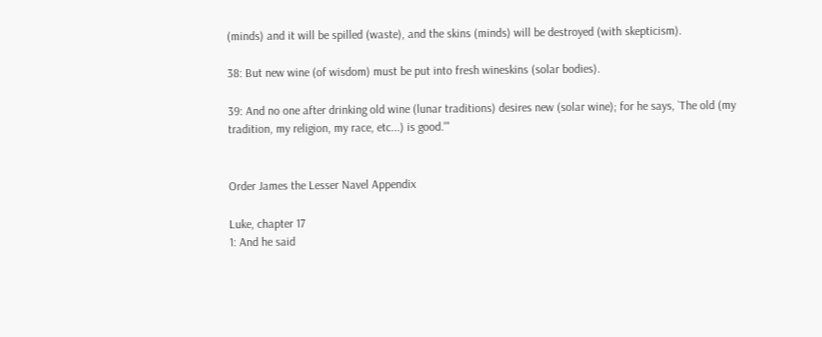(minds) and it will be spilled (waste), and the skins (minds) will be destroyed (with skepticism).

38: But new wine (of wisdom) must be put into fresh wineskins (solar bodies).

39: And no one after drinking old wine (lunar traditions) desires new (solar wine); for he says, `The old (my tradition, my religion, my race, etc...) is good.'"


Order James the Lesser Navel Appendix

Luke, chapter 17
1: And he said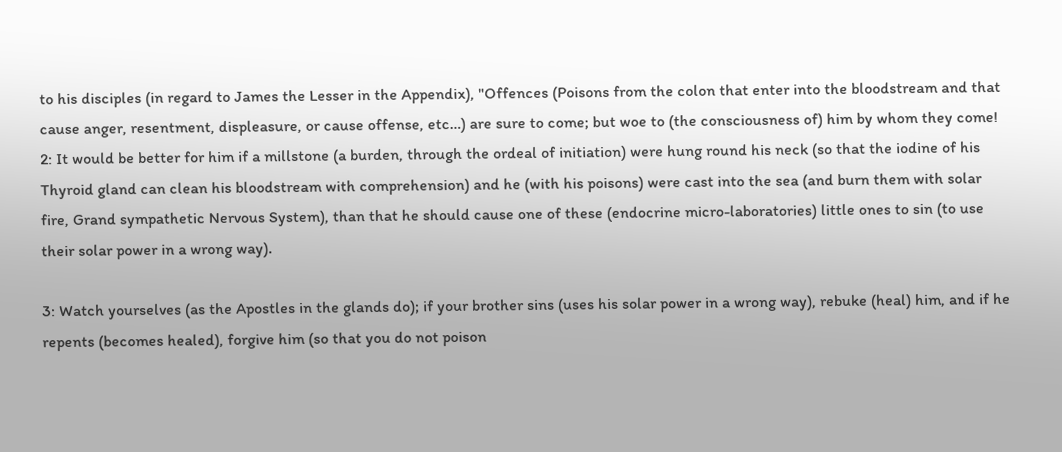to his disciples (in regard to James the Lesser in the Appendix), "Offences (Poisons from the colon that enter into the bloodstream and that cause anger, resentment, displeasure, or cause offense, etc…) are sure to come; but woe to (the consciousness of) him by whom they come!
2: It would be better for him if a millstone (a burden, through the ordeal of initiation) were hung round his neck (so that the iodine of his Thyroid gland can clean his bloodstream with comprehension) and he (with his poisons) were cast into the sea (and burn them with solar fire, Grand sympathetic Nervous System), than that he should cause one of these (endocrine micro-laboratories) little ones to sin (to use their solar power in a wrong way).

3: Watch yourselves (as the Apostles in the glands do); if your brother sins (uses his solar power in a wrong way), rebuke (heal) him, and if he repents (becomes healed), forgive him (so that you do not poison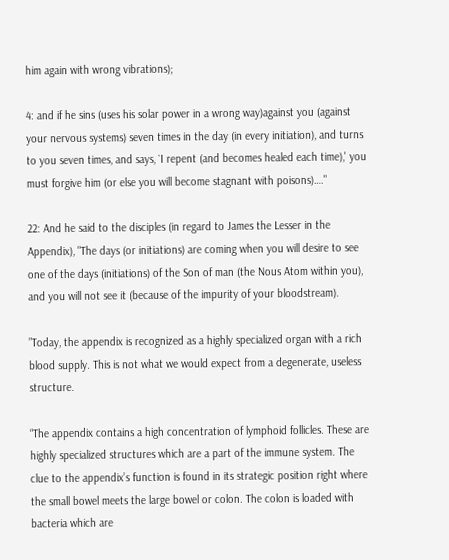him again with wrong vibrations);

4: and if he sins (uses his solar power in a wrong way)against you (against your nervous systems) seven times in the day (in every initiation), and turns to you seven times, and says, `I repent (and becomes healed each time),' you must forgive him (or else you will become stagnant with poisons)…."

22: And he said to the disciples (in regard to James the Lesser in the Appendix), "The days (or initiations) are coming when you will desire to see one of the days (initiations) of the Son of man (the Nous Atom within you), and you will not see it (because of the impurity of your bloodstream).

”Today, the appendix is recognized as a highly specialized organ with a rich blood supply. This is not what we would expect from a degenerate, useless structure.

“The appendix contains a high concentration of lymphoid follicles. These are highly specialized structures which are a part of the immune system. The clue to the appendix’s function is found in its strategic position right where the small bowel meets the large bowel or colon. The colon is loaded with bacteria which are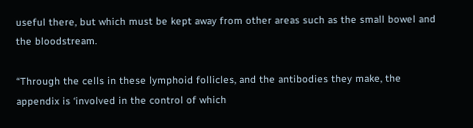useful there, but which must be kept away from other areas such as the small bowel and the bloodstream.

“Through the cells in these lymphoid follicles, and the antibodies they make, the appendix is ‘involved in the control of which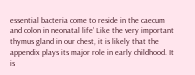essential bacteria come to reside in the caecum and colon in neonatal life’ Like the very important thymus gland in our chest, it is likely that the appendix plays its major role in early childhood. It is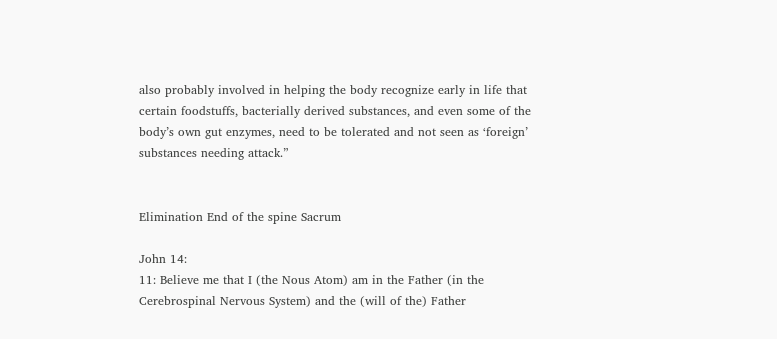also probably involved in helping the body recognize early in life that certain foodstuffs, bacterially derived substances, and even some of the body’s own gut enzymes, need to be tolerated and not seen as ‘foreign’ substances needing attack.”


Elimination End of the spine Sacrum

John 14:
11: Believe me that I (the Nous Atom) am in the Father (in the Cerebrospinal Nervous System) and the (will of the) Father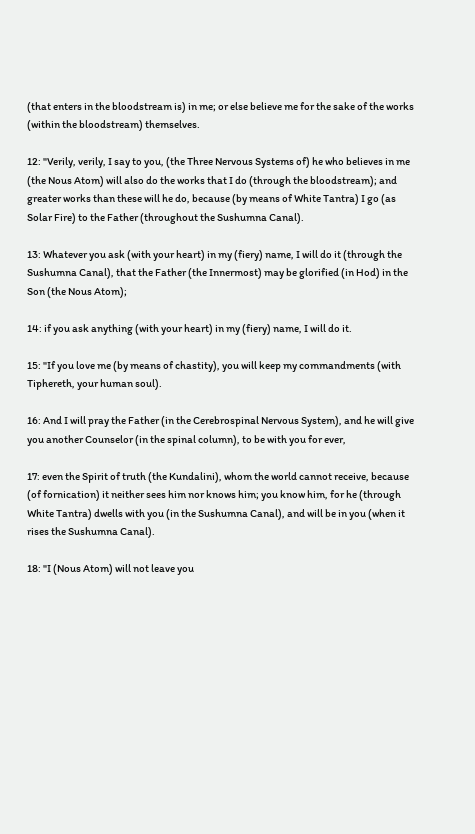(that enters in the bloodstream is) in me; or else believe me for the sake of the works (within the bloodstream) themselves.

12: "Verily, verily, I say to you, (the Three Nervous Systems of) he who believes in me (the Nous Atom) will also do the works that I do (through the bloodstream); and greater works than these will he do, because (by means of White Tantra) I go (as Solar Fire) to the Father (throughout the Sushumna Canal).

13: Whatever you ask (with your heart) in my (fiery) name, I will do it (through the Sushumna Canal), that the Father (the Innermost) may be glorified (in Hod) in the Son (the Nous Atom);

14: if you ask anything (with your heart) in my (fiery) name, I will do it.

15: "If you love me (by means of chastity), you will keep my commandments (with Tiphereth, your human soul).

16: And I will pray the Father (in the Cerebrospinal Nervous System), and he will give you another Counselor (in the spinal column), to be with you for ever,

17: even the Spirit of truth (the Kundalini), whom the world cannot receive, because (of fornication) it neither sees him nor knows him; you know him, for he (through White Tantra) dwells with you (in the Sushumna Canal), and will be in you (when it rises the Sushumna Canal).

18: "I (Nous Atom) will not leave you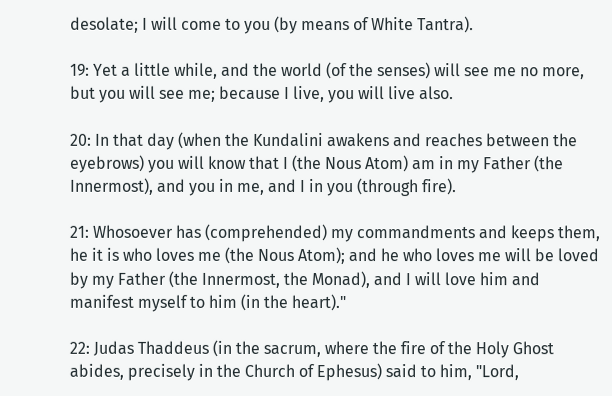desolate; I will come to you (by means of White Tantra).

19: Yet a little while, and the world (of the senses) will see me no more, but you will see me; because I live, you will live also.

20: In that day (when the Kundalini awakens and reaches between the eyebrows) you will know that I (the Nous Atom) am in my Father (the Innermost), and you in me, and I in you (through fire).

21: Whosoever has (comprehended) my commandments and keeps them, he it is who loves me (the Nous Atom); and he who loves me will be loved by my Father (the Innermost, the Monad), and I will love him and manifest myself to him (in the heart)."

22: Judas Thaddeus (in the sacrum, where the fire of the Holy Ghost abides, precisely in the Church of Ephesus) said to him, "Lord,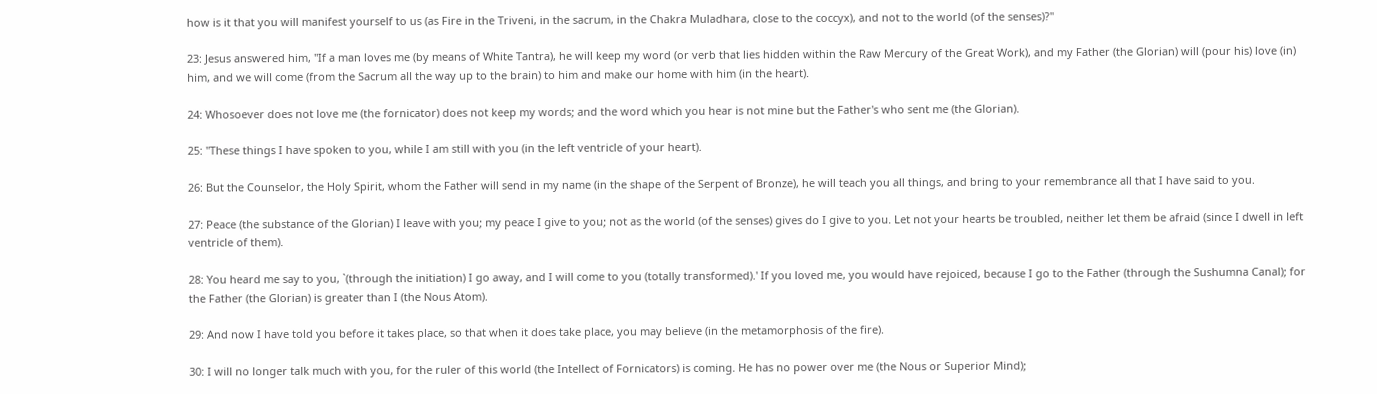how is it that you will manifest yourself to us (as Fire in the Triveni, in the sacrum, in the Chakra Muladhara, close to the coccyx), and not to the world (of the senses)?"

23: Jesus answered him, "If a man loves me (by means of White Tantra), he will keep my word (or verb that lies hidden within the Raw Mercury of the Great Work), and my Father (the Glorian) will (pour his) love (in) him, and we will come (from the Sacrum all the way up to the brain) to him and make our home with him (in the heart).

24: Whosoever does not love me (the fornicator) does not keep my words; and the word which you hear is not mine but the Father's who sent me (the Glorian).

25: "These things I have spoken to you, while I am still with you (in the left ventricle of your heart).

26: But the Counselor, the Holy Spirit, whom the Father will send in my name (in the shape of the Serpent of Bronze), he will teach you all things, and bring to your remembrance all that I have said to you.

27: Peace (the substance of the Glorian) I leave with you; my peace I give to you; not as the world (of the senses) gives do I give to you. Let not your hearts be troubled, neither let them be afraid (since I dwell in left ventricle of them).

28: You heard me say to you, `(through the initiation) I go away, and I will come to you (totally transformed).' If you loved me, you would have rejoiced, because I go to the Father (through the Sushumna Canal); for the Father (the Glorian) is greater than I (the Nous Atom).

29: And now I have told you before it takes place, so that when it does take place, you may believe (in the metamorphosis of the fire).

30: I will no longer talk much with you, for the ruler of this world (the Intellect of Fornicators) is coming. He has no power over me (the Nous or Superior Mind);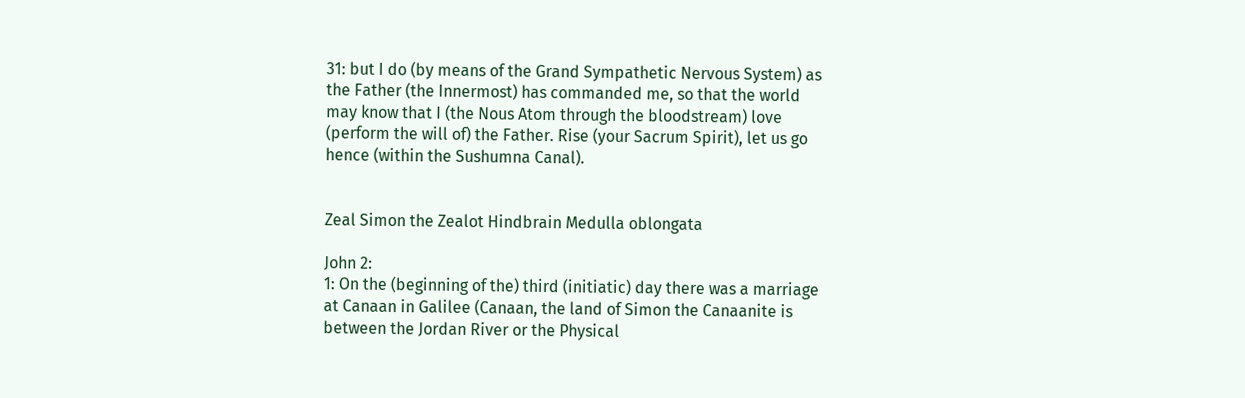31: but I do (by means of the Grand Sympathetic Nervous System) as the Father (the Innermost) has commanded me, so that the world may know that I (the Nous Atom through the bloodstream) love (perform the will of) the Father. Rise (your Sacrum Spirit), let us go hence (within the Sushumna Canal).


Zeal Simon the Zealot Hindbrain Medulla oblongata

John 2:
1: On the (beginning of the) third (initiatic) day there was a marriage at Canaan in Galilee (Canaan, the land of Simon the Canaanite is between the Jordan River or the Physical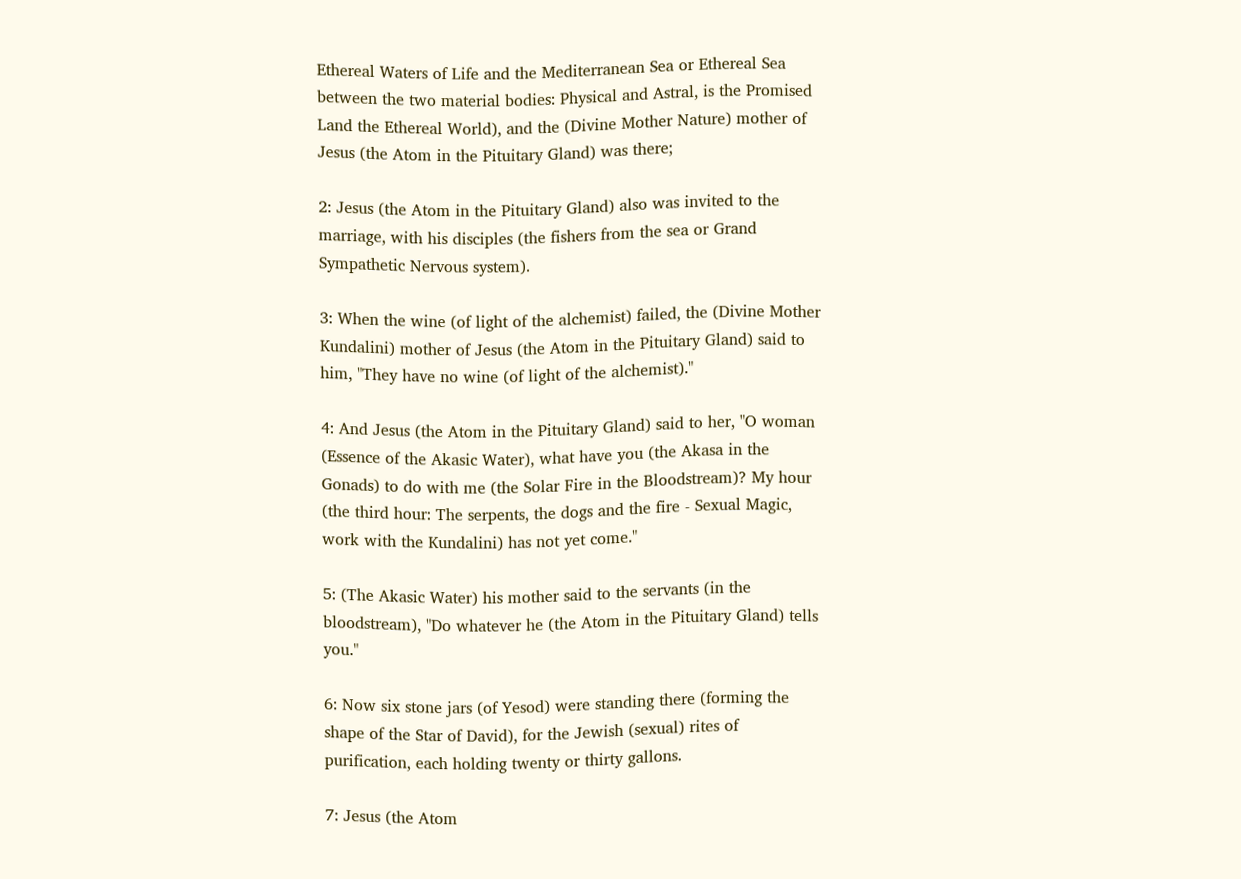Ethereal Waters of Life and the Mediterranean Sea or Ethereal Sea between the two material bodies: Physical and Astral, is the Promised Land the Ethereal World), and the (Divine Mother Nature) mother of Jesus (the Atom in the Pituitary Gland) was there;

2: Jesus (the Atom in the Pituitary Gland) also was invited to the marriage, with his disciples (the fishers from the sea or Grand Sympathetic Nervous system).

3: When the wine (of light of the alchemist) failed, the (Divine Mother Kundalini) mother of Jesus (the Atom in the Pituitary Gland) said to him, "They have no wine (of light of the alchemist)."

4: And Jesus (the Atom in the Pituitary Gland) said to her, "O woman (Essence of the Akasic Water), what have you (the Akasa in the Gonads) to do with me (the Solar Fire in the Bloodstream)? My hour (the third hour: The serpents, the dogs and the fire - Sexual Magic, work with the Kundalini) has not yet come."

5: (The Akasic Water) his mother said to the servants (in the bloodstream), "Do whatever he (the Atom in the Pituitary Gland) tells you."

6: Now six stone jars (of Yesod) were standing there (forming the shape of the Star of David), for the Jewish (sexual) rites of purification, each holding twenty or thirty gallons.

7: Jesus (the Atom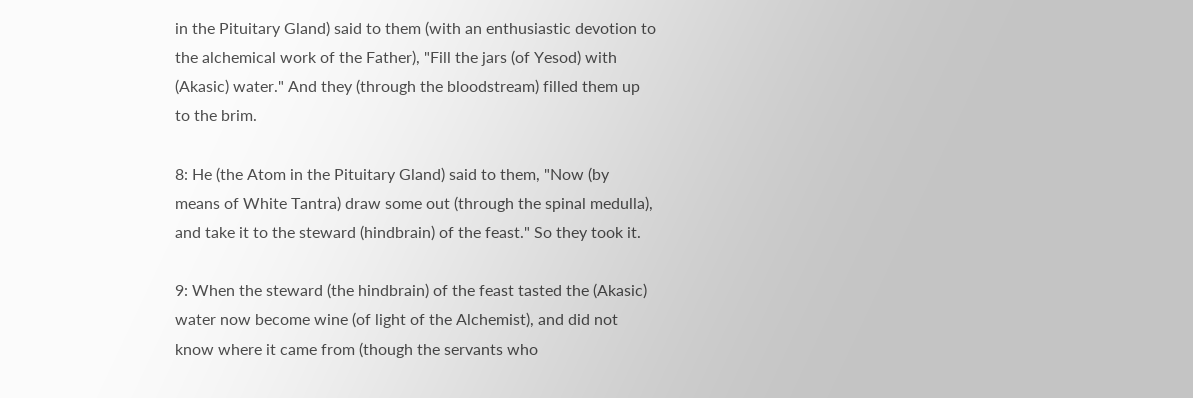in the Pituitary Gland) said to them (with an enthusiastic devotion to the alchemical work of the Father), "Fill the jars (of Yesod) with (Akasic) water." And they (through the bloodstream) filled them up to the brim.

8: He (the Atom in the Pituitary Gland) said to them, "Now (by means of White Tantra) draw some out (through the spinal medulla), and take it to the steward (hindbrain) of the feast." So they took it.

9: When the steward (the hindbrain) of the feast tasted the (Akasic) water now become wine (of light of the Alchemist), and did not know where it came from (though the servants who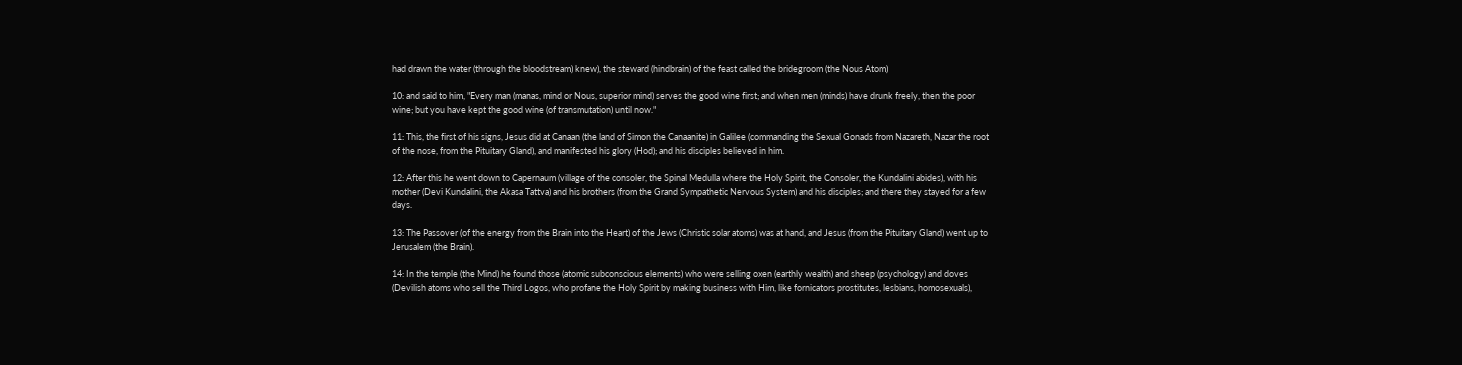had drawn the water (through the bloodstream) knew), the steward (hindbrain) of the feast called the bridegroom (the Nous Atom)

10: and said to him, "Every man (manas, mind or Nous, superior mind) serves the good wine first; and when men (minds) have drunk freely, then the poor wine; but you have kept the good wine (of transmutation) until now."

11: This, the first of his signs, Jesus did at Canaan (the land of Simon the Canaanite) in Galilee (commanding the Sexual Gonads from Nazareth, Nazar the root of the nose, from the Pituitary Gland), and manifested his glory (Hod); and his disciples believed in him.

12: After this he went down to Capernaum (village of the consoler, the Spinal Medulla where the Holy Spirit, the Consoler, the Kundalini abides), with his mother (Devi Kundalini, the Akasa Tattva) and his brothers (from the Grand Sympathetic Nervous System) and his disciples; and there they stayed for a few days.

13: The Passover (of the energy from the Brain into the Heart) of the Jews (Christic solar atoms) was at hand, and Jesus (from the Pituitary Gland) went up to Jerusalem (the Brain).

14: In the temple (the Mind) he found those (atomic subconscious elements) who were selling oxen (earthly wealth) and sheep (psychology) and doves (Devilish atoms who sell the Third Logos, who profane the Holy Spirit by making business with Him, like fornicators prostitutes, lesbians, homosexuals),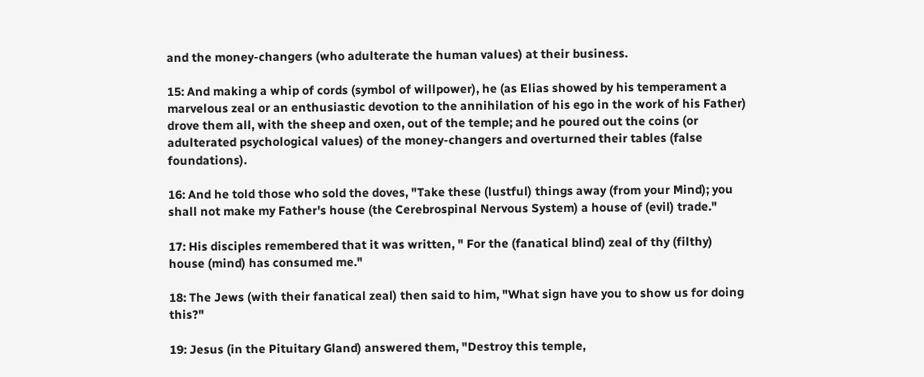and the money-changers (who adulterate the human values) at their business.

15: And making a whip of cords (symbol of willpower), he (as Elias showed by his temperament a marvelous zeal or an enthusiastic devotion to the annihilation of his ego in the work of his Father) drove them all, with the sheep and oxen, out of the temple; and he poured out the coins (or adulterated psychological values) of the money-changers and overturned their tables (false foundations).

16: And he told those who sold the doves, "Take these (lustful) things away (from your Mind); you shall not make my Father's house (the Cerebrospinal Nervous System) a house of (evil) trade."

17: His disciples remembered that it was written, " For the (fanatical blind) zeal of thy (filthy) house (mind) has consumed me."

18: The Jews (with their fanatical zeal) then said to him, "What sign have you to show us for doing this?"

19: Jesus (in the Pituitary Gland) answered them, "Destroy this temple,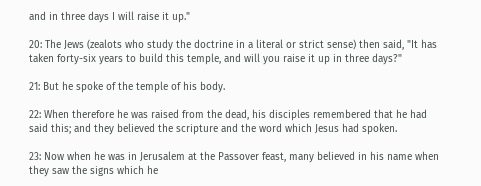and in three days I will raise it up."

20: The Jews (zealots who study the doctrine in a literal or strict sense) then said, "It has taken forty-six years to build this temple, and will you raise it up in three days?"

21: But he spoke of the temple of his body.

22: When therefore he was raised from the dead, his disciples remembered that he had said this; and they believed the scripture and the word which Jesus had spoken.

23: Now when he was in Jerusalem at the Passover feast, many believed in his name when they saw the signs which he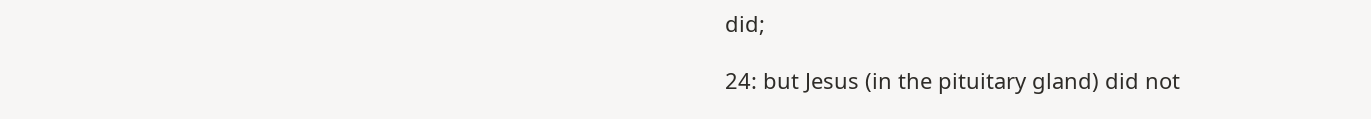did;

24: but Jesus (in the pituitary gland) did not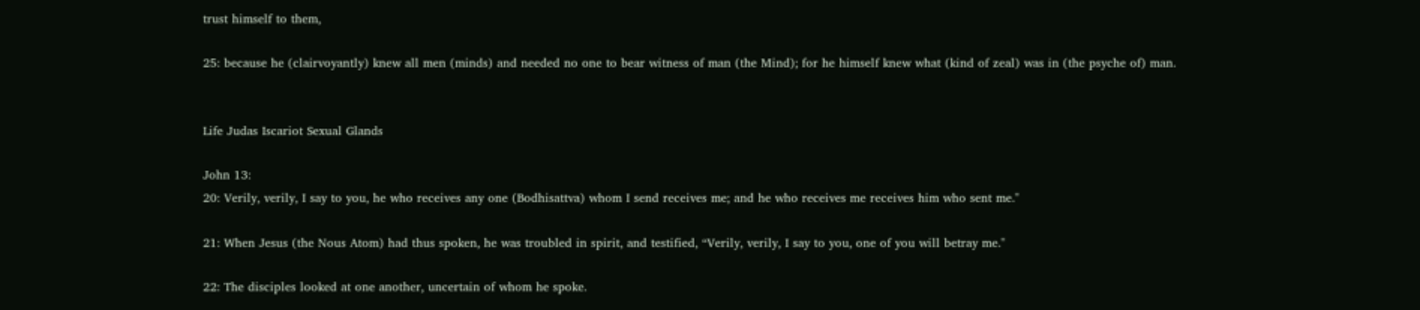trust himself to them,

25: because he (clairvoyantly) knew all men (minds) and needed no one to bear witness of man (the Mind); for he himself knew what (kind of zeal) was in (the psyche of) man.


Life Judas Iscariot Sexual Glands

John 13:
20: Verily, verily, I say to you, he who receives any one (Bodhisattva) whom I send receives me; and he who receives me receives him who sent me."

21: When Jesus (the Nous Atom) had thus spoken, he was troubled in spirit, and testified, “Verily, verily, I say to you, one of you will betray me."

22: The disciples looked at one another, uncertain of whom he spoke.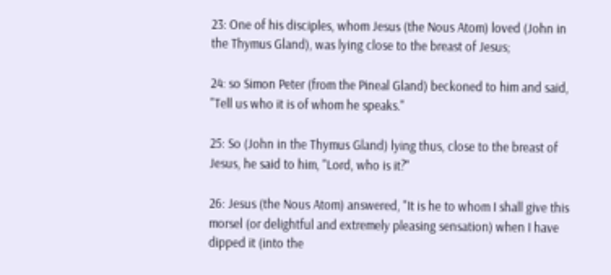23: One of his disciples, whom Jesus (the Nous Atom) loved (John in the Thymus Gland), was lying close to the breast of Jesus;

24: so Simon Peter (from the Pineal Gland) beckoned to him and said, "Tell us who it is of whom he speaks."

25: So (John in the Thymus Gland) lying thus, close to the breast of Jesus, he said to him, "Lord, who is it?"

26: Jesus (the Nous Atom) answered, "It is he to whom I shall give this morsel (or delightful and extremely pleasing sensation) when I have dipped it (into the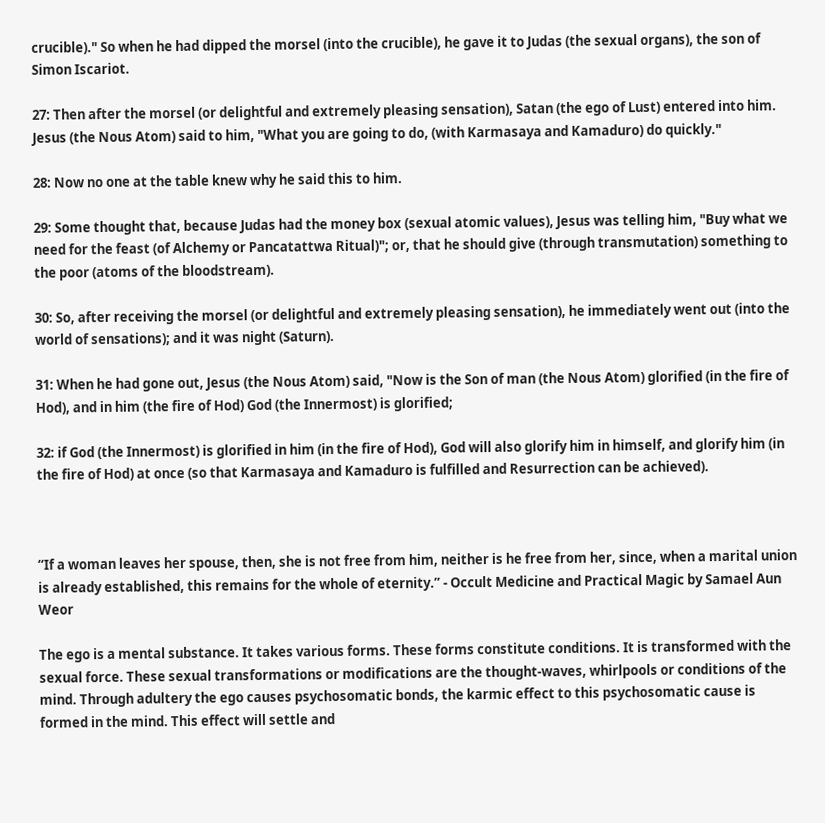crucible)." So when he had dipped the morsel (into the crucible), he gave it to Judas (the sexual organs), the son of Simon Iscariot.

27: Then after the morsel (or delightful and extremely pleasing sensation), Satan (the ego of Lust) entered into him. Jesus (the Nous Atom) said to him, "What you are going to do, (with Karmasaya and Kamaduro) do quickly."

28: Now no one at the table knew why he said this to him.

29: Some thought that, because Judas had the money box (sexual atomic values), Jesus was telling him, "Buy what we need for the feast (of Alchemy or Pancatattwa Ritual)"; or, that he should give (through transmutation) something to the poor (atoms of the bloodstream).

30: So, after receiving the morsel (or delightful and extremely pleasing sensation), he immediately went out (into the world of sensations); and it was night (Saturn).

31: When he had gone out, Jesus (the Nous Atom) said, "Now is the Son of man (the Nous Atom) glorified (in the fire of Hod), and in him (the fire of Hod) God (the Innermost) is glorified;

32: if God (the Innermost) is glorified in him (in the fire of Hod), God will also glorify him in himself, and glorify him (in the fire of Hod) at once (so that Karmasaya and Kamaduro is fulfilled and Resurrection can be achieved).



“If a woman leaves her spouse, then, she is not free from him, neither is he free from her, since, when a marital union is already established, this remains for the whole of eternity.” - Occult Medicine and Practical Magic by Samael Aun Weor

The ego is a mental substance. It takes various forms. These forms constitute conditions. It is transformed with the sexual force. These sexual transformations or modifications are the thought-waves, whirlpools or conditions of the mind. Through adultery the ego causes psychosomatic bonds, the karmic effect to this psychosomatic cause is formed in the mind. This effect will settle and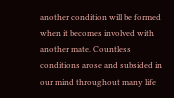another condition will be formed when it becomes involved with another mate. Countless conditions arose and subsided in our mind throughout many life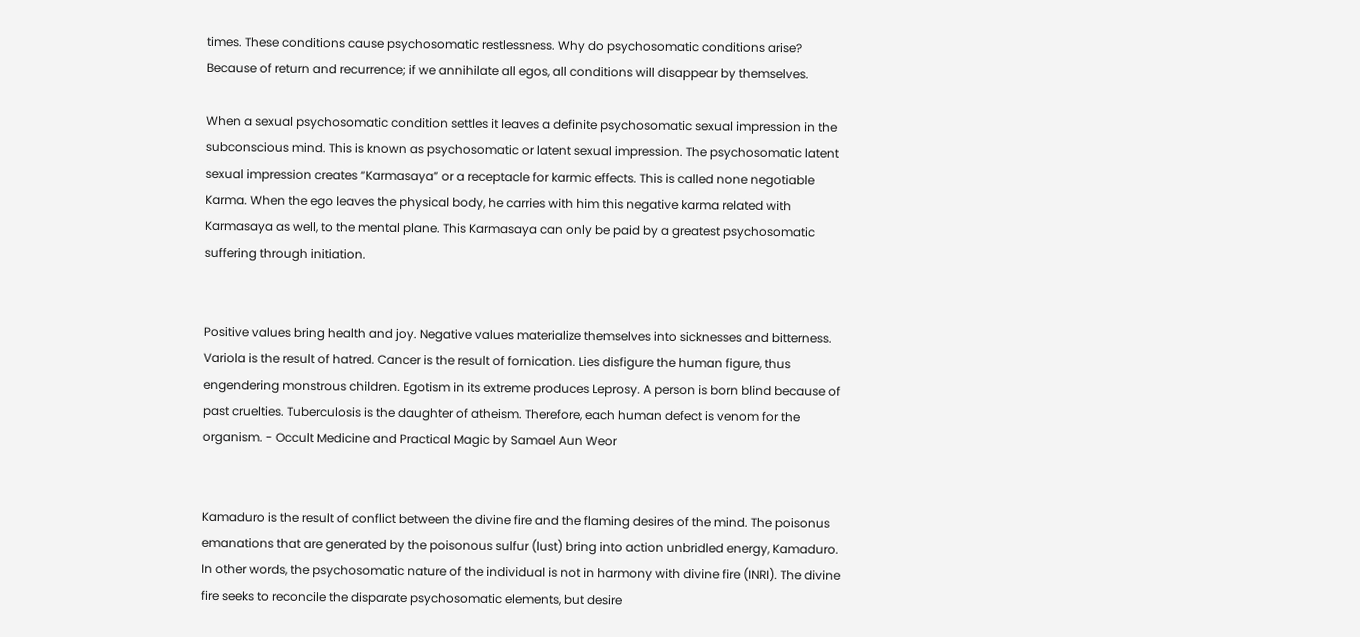times. These conditions cause psychosomatic restlessness. Why do psychosomatic conditions arise? Because of return and recurrence; if we annihilate all egos, all conditions will disappear by themselves.

When a sexual psychosomatic condition settles it leaves a definite psychosomatic sexual impression in the subconscious mind. This is known as psychosomatic or latent sexual impression. The psychosomatic latent sexual impression creates “Karmasaya” or a receptacle for karmic effects. This is called none negotiable Karma. When the ego leaves the physical body, he carries with him this negative karma related with Karmasaya as well, to the mental plane. This Karmasaya can only be paid by a greatest psychosomatic suffering through initiation.


Positive values bring health and joy. Negative values materialize themselves into sicknesses and bitterness. Variola is the result of hatred. Cancer is the result of fornication. Lies disfigure the human figure, thus engendering monstrous children. Egotism in its extreme produces Leprosy. A person is born blind because of past cruelties. Tuberculosis is the daughter of atheism. Therefore, each human defect is venom for the organism. - Occult Medicine and Practical Magic by Samael Aun Weor


Kamaduro is the result of conflict between the divine fire and the flaming desires of the mind. The poisonus emanations that are generated by the poisonous sulfur (lust) bring into action unbridled energy, Kamaduro. In other words, the psychosomatic nature of the individual is not in harmony with divine fire (INRI). The divine fire seeks to reconcile the disparate psychosomatic elements, but desire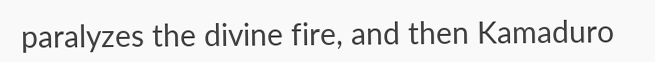paralyzes the divine fire, and then Kamaduro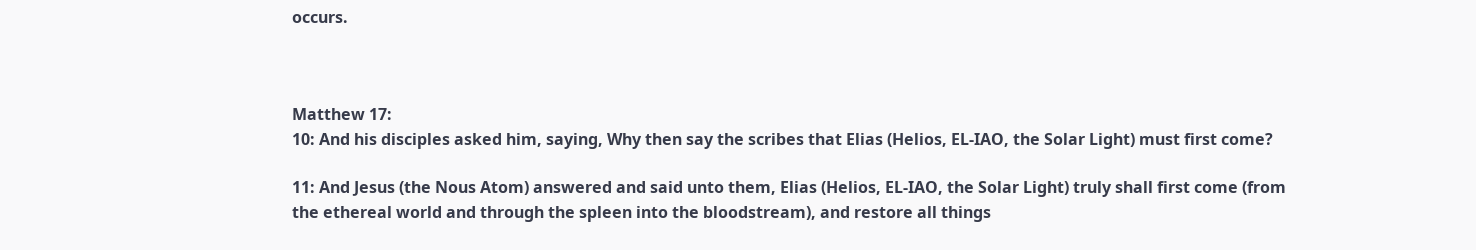occurs.



Matthew 17:
10: And his disciples asked him, saying, Why then say the scribes that Elias (Helios, EL-IAO, the Solar Light) must first come?

11: And Jesus (the Nous Atom) answered and said unto them, Elias (Helios, EL-IAO, the Solar Light) truly shall first come (from the ethereal world and through the spleen into the bloodstream), and restore all things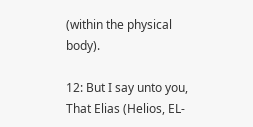(within the physical body).

12: But I say unto you, That Elias (Helios, EL-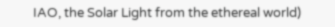IAO, the Solar Light from the ethereal world)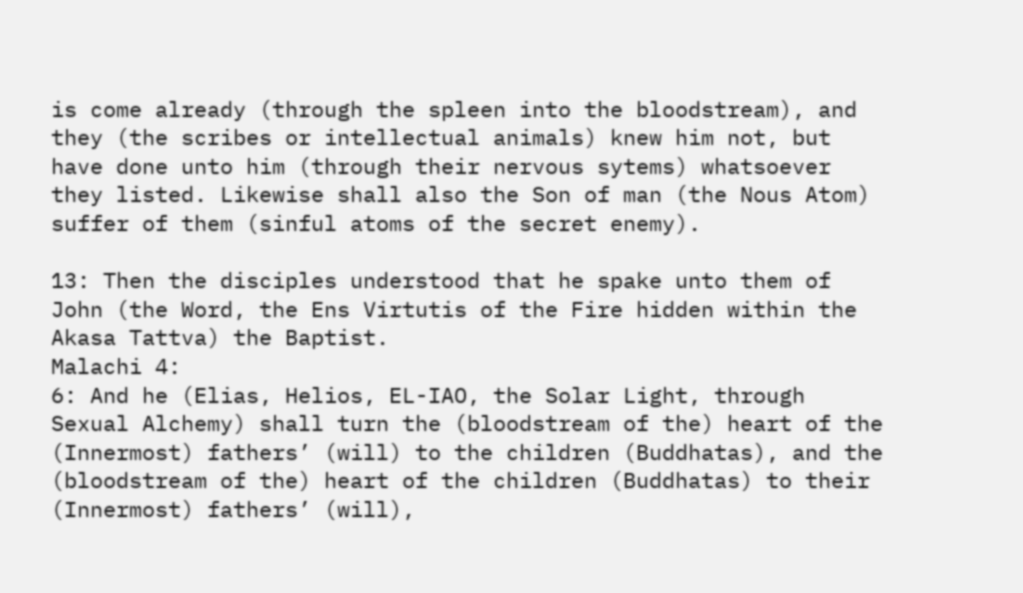is come already (through the spleen into the bloodstream), and they (the scribes or intellectual animals) knew him not, but have done unto him (through their nervous sytems) whatsoever they listed. Likewise shall also the Son of man (the Nous Atom) suffer of them (sinful atoms of the secret enemy).

13: Then the disciples understood that he spake unto them of John (the Word, the Ens Virtutis of the Fire hidden within the Akasa Tattva) the Baptist.
Malachi 4:
6: And he (Elias, Helios, EL-IAO, the Solar Light, through Sexual Alchemy) shall turn the (bloodstream of the) heart of the (Innermost) fathers’ (will) to the children (Buddhatas), and the (bloodstream of the) heart of the children (Buddhatas) to their (Innermost) fathers’ (will),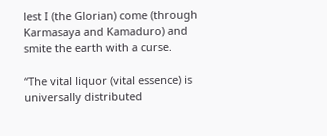lest I (the Glorian) come (through Karmasaya and Kamaduro) and smite the earth with a curse.

“The vital liquor (vital essence) is universally distributed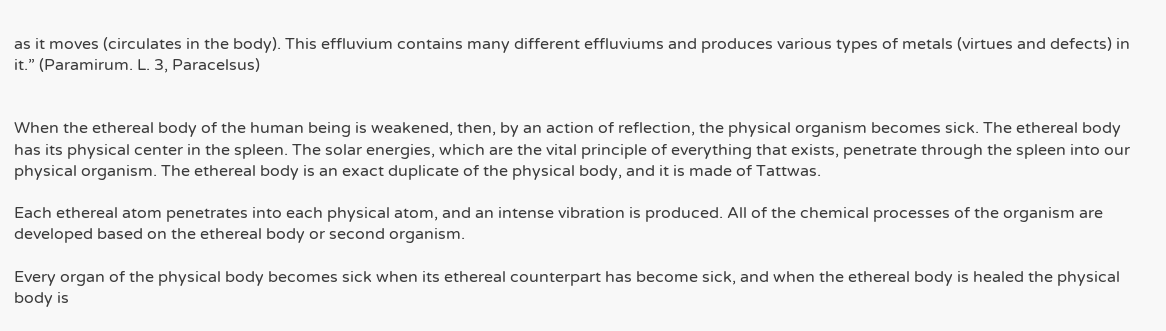as it moves (circulates in the body). This effluvium contains many different effluviums and produces various types of metals (virtues and defects) in it.” (Paramirum. L. 3, Paracelsus)


When the ethereal body of the human being is weakened, then, by an action of reflection, the physical organism becomes sick. The ethereal body has its physical center in the spleen. The solar energies, which are the vital principle of everything that exists, penetrate through the spleen into our physical organism. The ethereal body is an exact duplicate of the physical body, and it is made of Tattwas.

Each ethereal atom penetrates into each physical atom, and an intense vibration is produced. All of the chemical processes of the organism are developed based on the ethereal body or second organism.

Every organ of the physical body becomes sick when its ethereal counterpart has become sick, and when the ethereal body is healed the physical body is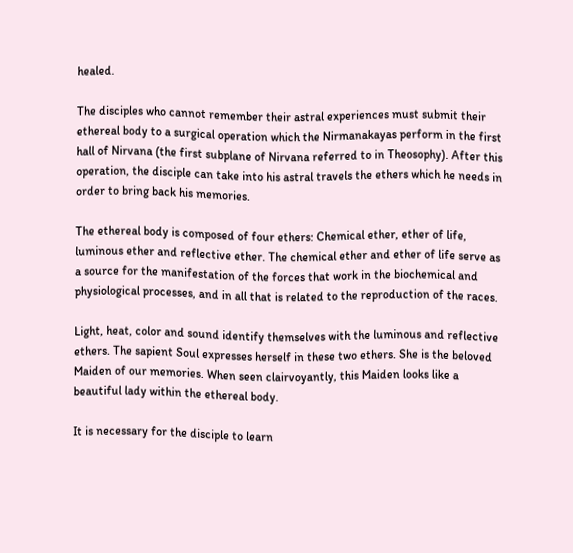healed.

The disciples who cannot remember their astral experiences must submit their ethereal body to a surgical operation which the Nirmanakayas perform in the first hall of Nirvana (the first subplane of Nirvana referred to in Theosophy). After this operation, the disciple can take into his astral travels the ethers which he needs in order to bring back his memories.

The ethereal body is composed of four ethers: Chemical ether, ether of life, luminous ether and reflective ether. The chemical ether and ether of life serve as a source for the manifestation of the forces that work in the biochemical and physiological processes, and in all that is related to the reproduction of the races.

Light, heat, color and sound identify themselves with the luminous and reflective ethers. The sapient Soul expresses herself in these two ethers. She is the beloved Maiden of our memories. When seen clairvoyantly, this Maiden looks like a beautiful lady within the ethereal body.

It is necessary for the disciple to learn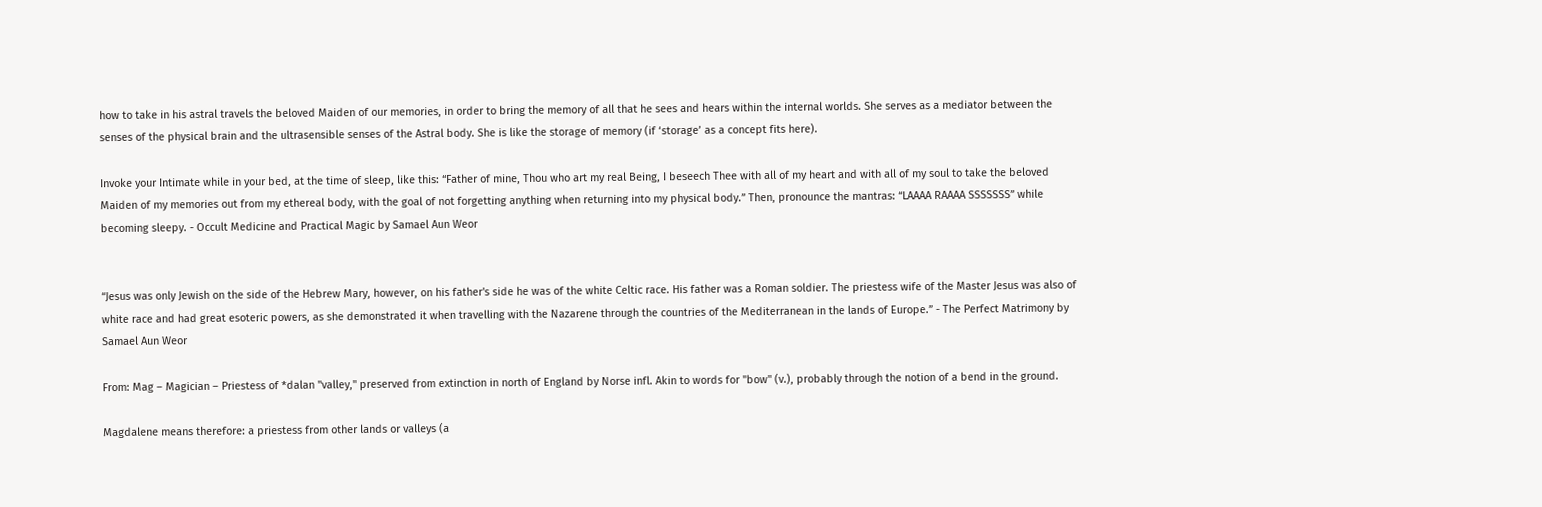how to take in his astral travels the beloved Maiden of our memories, in order to bring the memory of all that he sees and hears within the internal worlds. She serves as a mediator between the senses of the physical brain and the ultrasensible senses of the Astral body. She is like the storage of memory (if ‘storage’ as a concept fits here).

Invoke your Intimate while in your bed, at the time of sleep, like this: “Father of mine, Thou who art my real Being, I beseech Thee with all of my heart and with all of my soul to take the beloved Maiden of my memories out from my ethereal body, with the goal of not forgetting anything when returning into my physical body.” Then, pronounce the mantras: “LAAAA RAAAA SSSSSSS” while becoming sleepy. - Occult Medicine and Practical Magic by Samael Aun Weor


“Jesus was only Jewish on the side of the Hebrew Mary, however, on his father's side he was of the white Celtic race. His father was a Roman soldier. The priestess wife of the Master Jesus was also of white race and had great esoteric powers, as she demonstrated it when travelling with the Nazarene through the countries of the Mediterranean in the lands of Europe.” - The Perfect Matrimony by Samael Aun Weor

From: Mag – Magician – Priestess of *dalan "valley," preserved from extinction in north of England by Norse infl. Akin to words for "bow" (v.), probably through the notion of a bend in the ground.

Magdalene means therefore: a priestess from other lands or valleys (a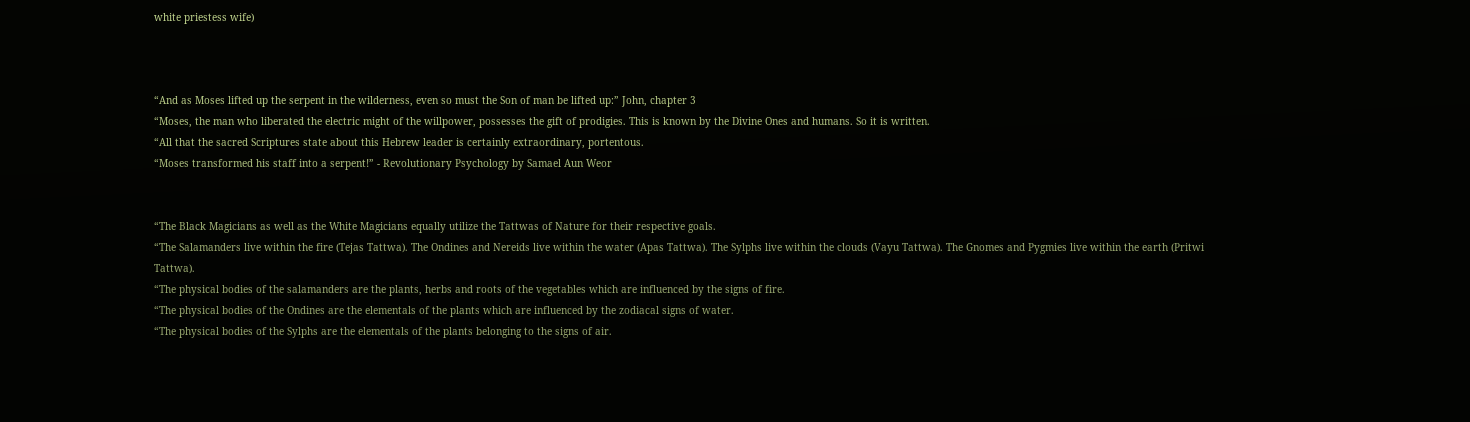white priestess wife)



“And as Moses lifted up the serpent in the wilderness, even so must the Son of man be lifted up:” John, chapter 3
“Moses, the man who liberated the electric might of the willpower, possesses the gift of prodigies. This is known by the Divine Ones and humans. So it is written.
“All that the sacred Scriptures state about this Hebrew leader is certainly extraordinary, portentous.
“Moses transformed his staff into a serpent!” - Revolutionary Psychology by Samael Aun Weor


“The Black Magicians as well as the White Magicians equally utilize the Tattwas of Nature for their respective goals.
“The Salamanders live within the fire (Tejas Tattwa). The Ondines and Nereids live within the water (Apas Tattwa). The Sylphs live within the clouds (Vayu Tattwa). The Gnomes and Pygmies live within the earth (Pritwi Tattwa).
“The physical bodies of the salamanders are the plants, herbs and roots of the vegetables which are influenced by the signs of fire.
“The physical bodies of the Ondines are the elementals of the plants which are influenced by the zodiacal signs of water.
“The physical bodies of the Sylphs are the elementals of the plants belonging to the signs of air.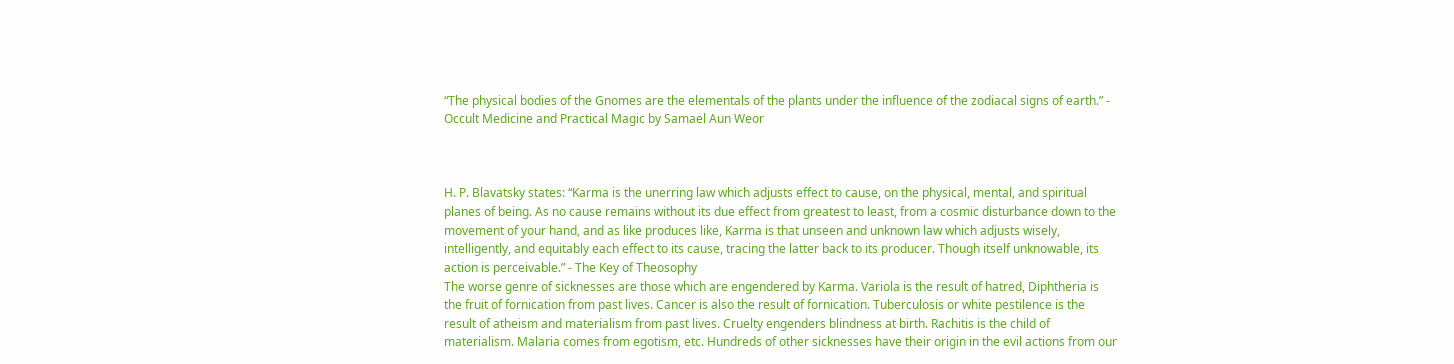“The physical bodies of the Gnomes are the elementals of the plants under the influence of the zodiacal signs of earth.” - Occult Medicine and Practical Magic by Samael Aun Weor



H. P. Blavatsky states: “Karma is the unerring law which adjusts effect to cause, on the physical, mental, and spiritual planes of being. As no cause remains without its due effect from greatest to least, from a cosmic disturbance down to the movement of your hand, and as like produces like, Karma is that unseen and unknown law which adjusts wisely, intelligently, and equitably each effect to its cause, tracing the latter back to its producer. Though itself unknowable, its action is perceivable.” - The Key of Theosophy
The worse genre of sicknesses are those which are engendered by Karma. Variola is the result of hatred, Diphtheria is the fruit of fornication from past lives. Cancer is also the result of fornication. Tuberculosis or white pestilence is the result of atheism and materialism from past lives. Cruelty engenders blindness at birth. Rachitis is the child of materialism. Malaria comes from egotism, etc. Hundreds of other sicknesses have their origin in the evil actions from our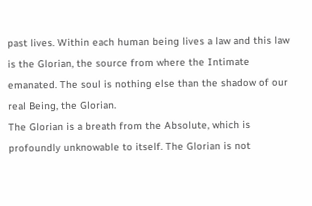past lives. Within each human being lives a law and this law is the Glorian, the source from where the Intimate emanated. The soul is nothing else than the shadow of our real Being, the Glorian.
The Glorian is a breath from the Absolute, which is profoundly unknowable to itself. The Glorian is not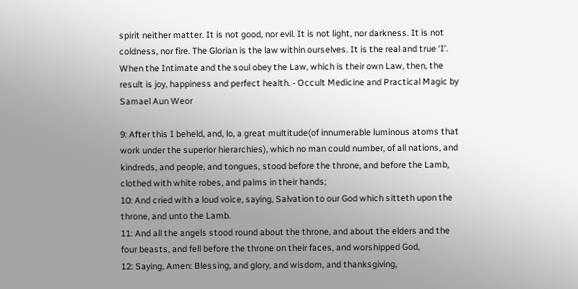spirit neither matter. It is not good, nor evil. It is not light, nor darkness. It is not coldness, nor fire. The Glorian is the law within ourselves. It is the real and true ‘I’.
When the Intimate and the soul obey the Law, which is their own Law, then, the result is joy, happiness and perfect health. - Occult Medicine and Practical Magic by Samael Aun Weor

9: After this I beheld, and, lo, a great multitude(of innumerable luminous atoms that work under the superior hierarchies), which no man could number, of all nations, and kindreds, and people, and tongues, stood before the throne, and before the Lamb, clothed with white robes, and palms in their hands;
10: And cried with a loud voice, saying, Salvation to our God which sitteth upon the throne, and unto the Lamb.
11: And all the angels stood round about the throne, and about the elders and the four beasts, and fell before the throne on their faces, and worshipped God,
12: Saying, Amen: Blessing, and glory, and wisdom, and thanksgiving,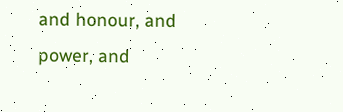and honour, and power, and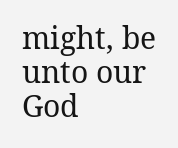might, be unto our God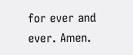for ever and ever. Amen.